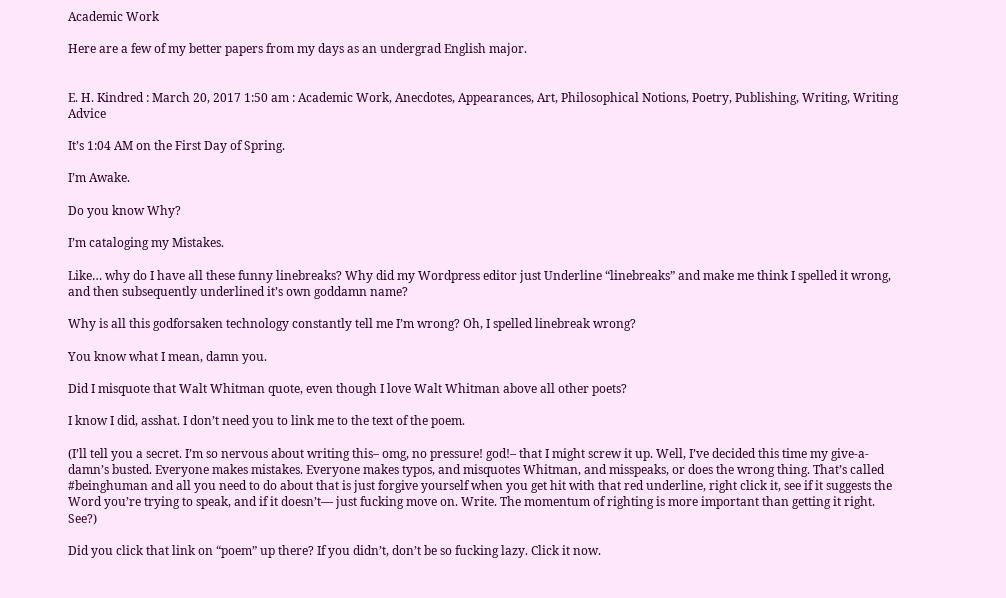Academic Work

Here are a few of my better papers from my days as an undergrad English major.


E. H. Kindred : March 20, 2017 1:50 am : Academic Work, Anecdotes, Appearances, Art, Philosophical Notions, Poetry, Publishing, Writing, Writing Advice

It’s 1:04 AM on the First Day of Spring.

I’m Awake.

Do you know Why?

I’m cataloging my Mistakes.

Like… why do I have all these funny linebreaks? Why did my Wordpress editor just Underline “linebreaks” and make me think I spelled it wrong, and then subsequently underlined it’s own goddamn name?

Why is all this godforsaken technology constantly tell me I’m wrong? Oh, I spelled linebreak wrong?

You know what I mean, damn you.

Did I misquote that Walt Whitman quote, even though I love Walt Whitman above all other poets?

I know I did, asshat. I don’t need you to link me to the text of the poem.

(I’ll tell you a secret. I’m so nervous about writing this– omg, no pressure! god!– that I might screw it up. Well, I’ve decided this time my give-a-damn’s busted. Everyone makes mistakes. Everyone makes typos, and misquotes Whitman, and misspeaks, or does the wrong thing. That’s called #beinghuman and all you need to do about that is just forgive yourself when you get hit with that red underline, right click it, see if it suggests the Word you’re trying to speak, and if it doesn’t— just fucking move on. Write. The momentum of righting is more important than getting it right. See?)

Did you click that link on “poem” up there? If you didn’t, don’t be so fucking lazy. Click it now.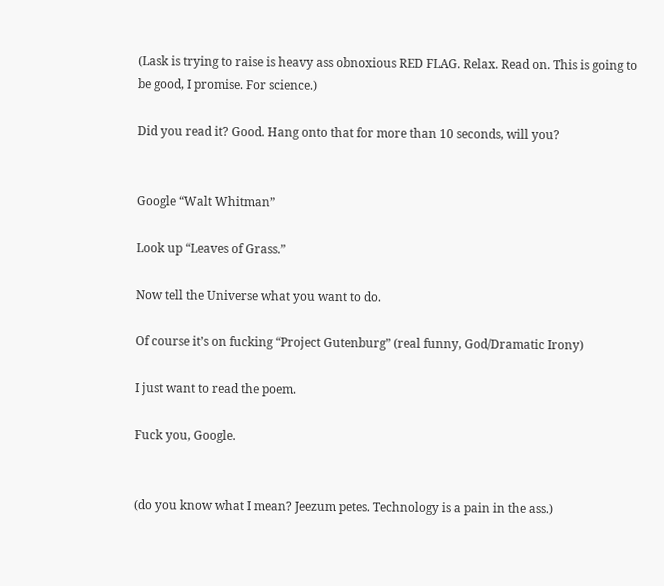(Lask is trying to raise is heavy ass obnoxious RED FLAG. Relax. Read on. This is going to be good, I promise. For science.)

Did you read it? Good. Hang onto that for more than 10 seconds, will you?


Google “Walt Whitman”

Look up “Leaves of Grass.”

Now tell the Universe what you want to do.

Of course it’s on fucking “Project Gutenburg” (real funny, God/Dramatic Irony)

I just want to read the poem.

Fuck you, Google.


(do you know what I mean? Jeezum petes. Technology is a pain in the ass.)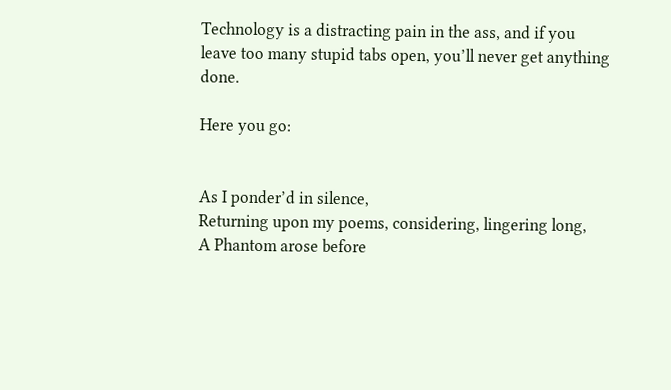Technology is a distracting pain in the ass, and if you leave too many stupid tabs open, you’ll never get anything done.

Here you go:


As I ponder’d in silence,
Returning upon my poems, considering, lingering long,
A Phantom arose before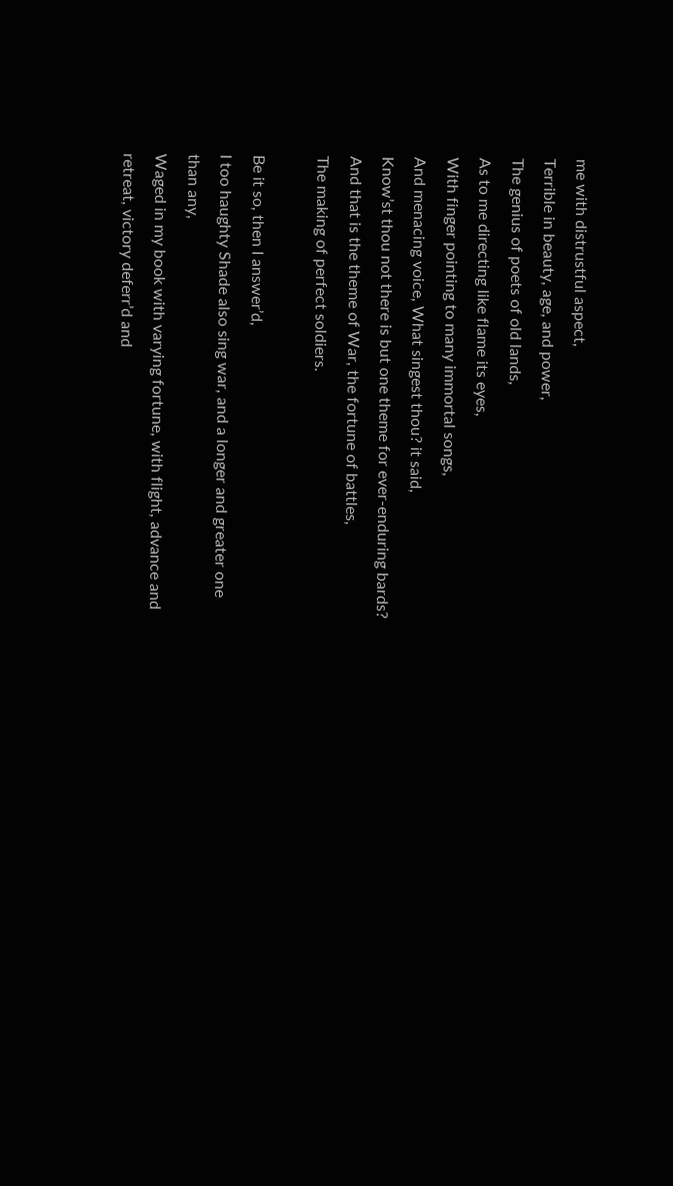me with distrustful aspect,
Terrible in beauty, age, and power,
The genius of poets of old lands,
As to me directing like flame its eyes,
With finger pointing to many immortal songs,
And menacing voice, What singest thou? it said,
Know’st thou not there is but one theme for ever-enduring bards?
And that is the theme of War, the fortune of battles,
The making of perfect soldiers.

Be it so, then I answer’d,
I too haughty Shade also sing war, and a longer and greater one
than any,
Waged in my book with varying fortune, with flight, advance and
retreat, victory deferr’d and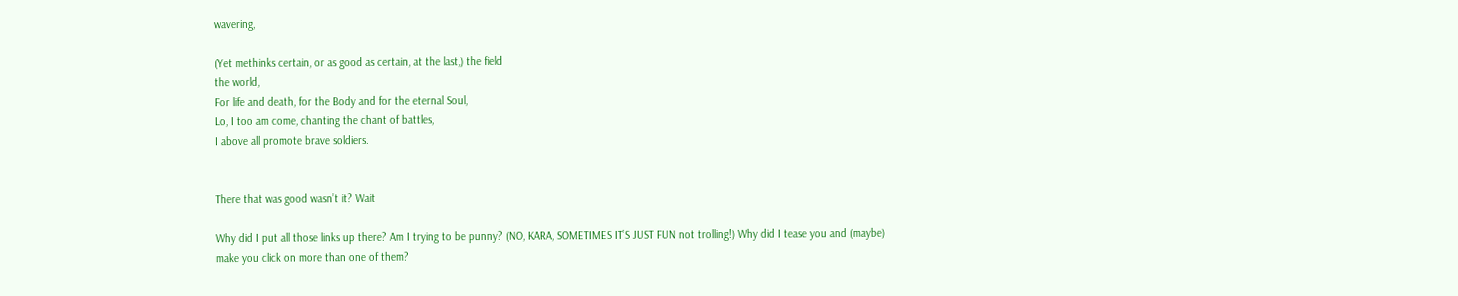wavering,

(Yet methinks certain, or as good as certain, at the last,) the field
the world,
For life and death, for the Body and for the eternal Soul,
Lo, I too am come, chanting the chant of battles,
I above all promote brave soldiers.


There that was good wasn’t it? Wait

Why did I put all those links up there? Am I trying to be punny? (NO, KARA, SOMETIMES IT’S JUST FUN not trolling!) Why did I tease you and (maybe) make you click on more than one of them?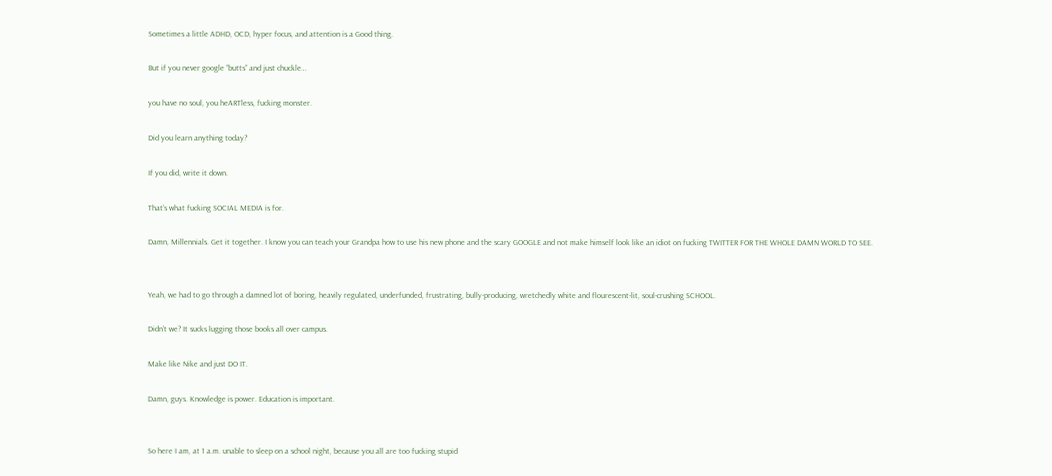Sometimes a little ADHD, OCD, hyper focus, and attention is a Good thing.

But if you never google “butts” and just chuckle…

you have no soul, you heARTless, fucking monster.

Did you learn anything today?

If you did, write it down.

That’s what fucking SOCIAL MEDIA is for.

Damn, Millennials. Get it together. I know you can teach your Grandpa how to use his new phone and the scary GOOGLE and not make himself look like an idiot on fucking TWITTER FOR THE WHOLE DAMN WORLD TO SEE.


Yeah, we had to go through a damned lot of boring, heavily regulated, underfunded, frustrating, bully-producing, wretchedly white and flourescent-lit, soul-crushing SCHOOL.

Didn’t we? It sucks lugging those books all over campus.

Make like Nike and just DO IT.

Damn, guys. Knowledge is power. Education is important.


So here I am, at 1 a.m. unable to sleep on a school night, because you all are too fucking stupid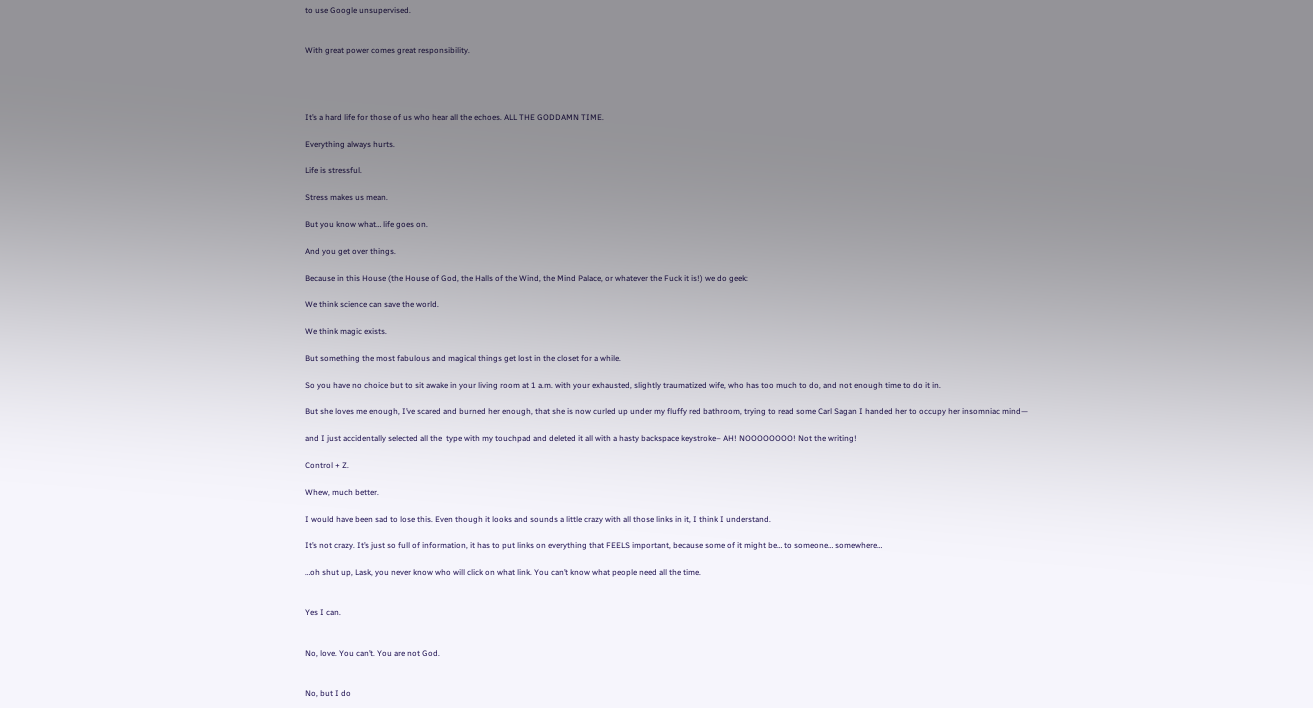to use Google unsupervised.


With great power comes great responsibility.




It’s a hard life for those of us who hear all the echoes. ALL THE GODDAMN TIME.

Everything always hurts.

Life is stressful.

Stress makes us mean.

But you know what… life goes on.

And you get over things.

Because in this House (the House of God, the Halls of the Wind, the Mind Palace, or whatever the Fuck it is!) we do geek:

We think science can save the world.

We think magic exists.

But something the most fabulous and magical things get lost in the closet for a while.

So you have no choice but to sit awake in your living room at 1 a.m. with your exhausted, slightly traumatized wife, who has too much to do, and not enough time to do it in.

But she loves me enough, I’ve scared and burned her enough, that she is now curled up under my fluffy red bathroom, trying to read some Carl Sagan I handed her to occupy her insomniac mind—

and I just accidentally selected all the  type with my touchpad and deleted it all with a hasty backspace keystroke– AH! NOOOOOOOO! Not the writing!

Control + Z.

Whew, much better.

I would have been sad to lose this. Even though it looks and sounds a little crazy with all those links in it, I think I understand.

It’s not crazy. It’s just so full of information, it has to put links on everything that FEELS important, because some of it might be… to someone… somewhere…

…oh shut up, Lask, you never know who will click on what link. You can’t know what people need all the time.


Yes I can.


No, love. You can’t. You are not God.


No, but I do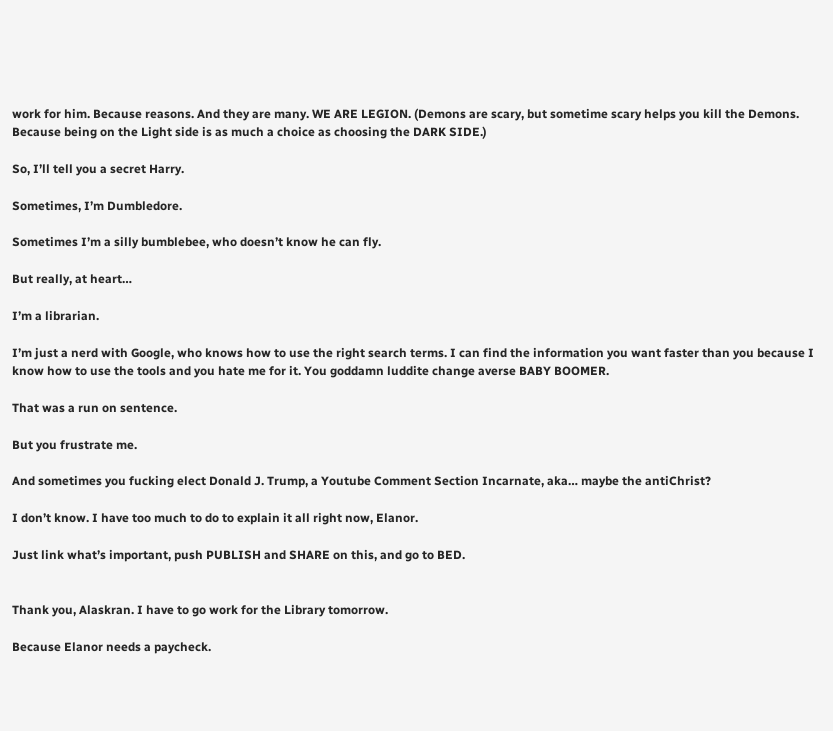work for him. Because reasons. And they are many. WE ARE LEGION. (Demons are scary, but sometime scary helps you kill the Demons. Because being on the Light side is as much a choice as choosing the DARK SIDE.)

So, I’ll tell you a secret Harry.

Sometimes, I’m Dumbledore.

Sometimes I’m a silly bumblebee, who doesn’t know he can fly.

But really, at heart…

I’m a librarian.

I’m just a nerd with Google, who knows how to use the right search terms. I can find the information you want faster than you because I know how to use the tools and you hate me for it. You goddamn luddite change averse BABY BOOMER.

That was a run on sentence.

But you frustrate me.

And sometimes you fucking elect Donald J. Trump, a Youtube Comment Section Incarnate, aka… maybe the antiChrist?

I don’t know. I have too much to do to explain it all right now, Elanor.

Just link what’s important, push PUBLISH and SHARE on this, and go to BED.


Thank you, Alaskran. I have to go work for the Library tomorrow.

Because Elanor needs a paycheck.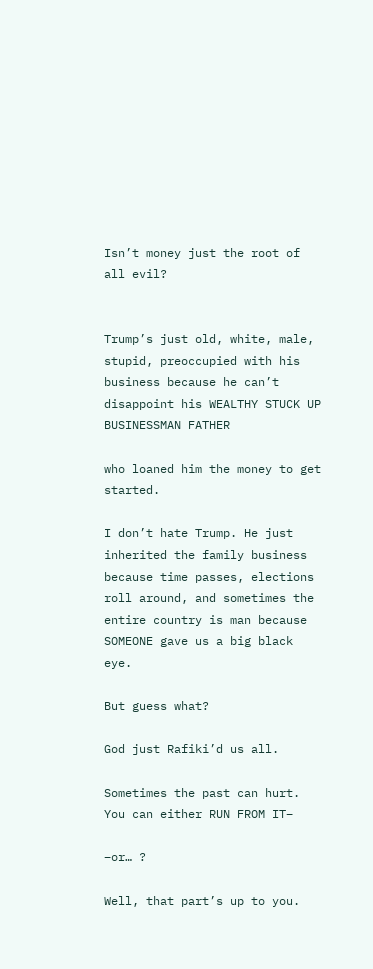Isn’t money just the root of all evil?


Trump’s just old, white, male, stupid, preoccupied with his business because he can’t disappoint his WEALTHY STUCK UP BUSINESSMAN FATHER

who loaned him the money to get started.

I don’t hate Trump. He just inherited the family business because time passes, elections roll around, and sometimes the entire country is man because SOMEONE gave us a big black eye.

But guess what?

God just Rafiki’d us all.

Sometimes the past can hurt. You can either RUN FROM IT–

–or… ?

Well, that part’s up to you.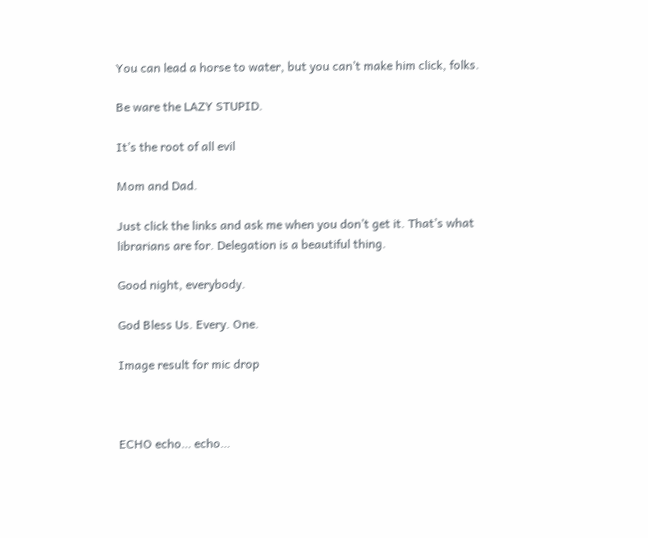You can lead a horse to water, but you can’t make him click, folks.

Be ware the LAZY STUPID.

It’s the root of all evil

Mom and Dad.

Just click the links and ask me when you don’t get it. That’s what librarians are for. Delegation is a beautiful thing.

Good night, everybody.

God Bless Us. Every. One.

Image result for mic drop



ECHO echo… echo…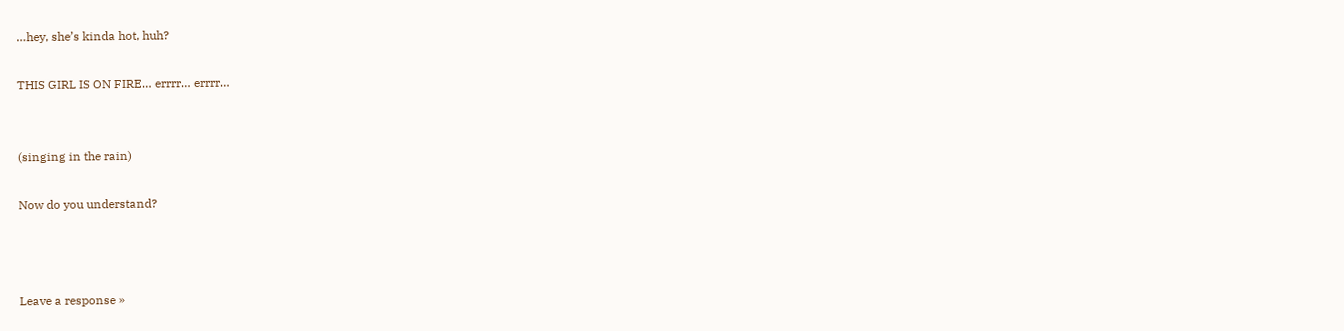…hey, she’s kinda hot, huh?

THIS GIRL IS ON FIRE… errrr… errrr…


(singing in the rain)

Now do you understand?



Leave a response »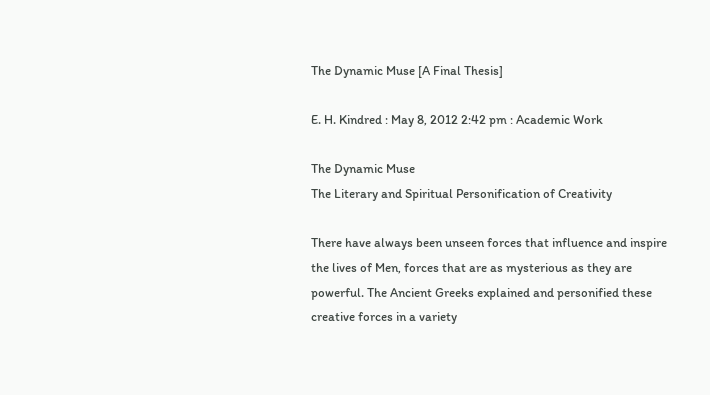The Dynamic Muse [A Final Thesis]

E. H. Kindred : May 8, 2012 2:42 pm : Academic Work

The Dynamic Muse
The Literary and Spiritual Personification of Creativity

There have always been unseen forces that influence and inspire the lives of Men, forces that are as mysterious as they are powerful. The Ancient Greeks explained and personified these creative forces in a variety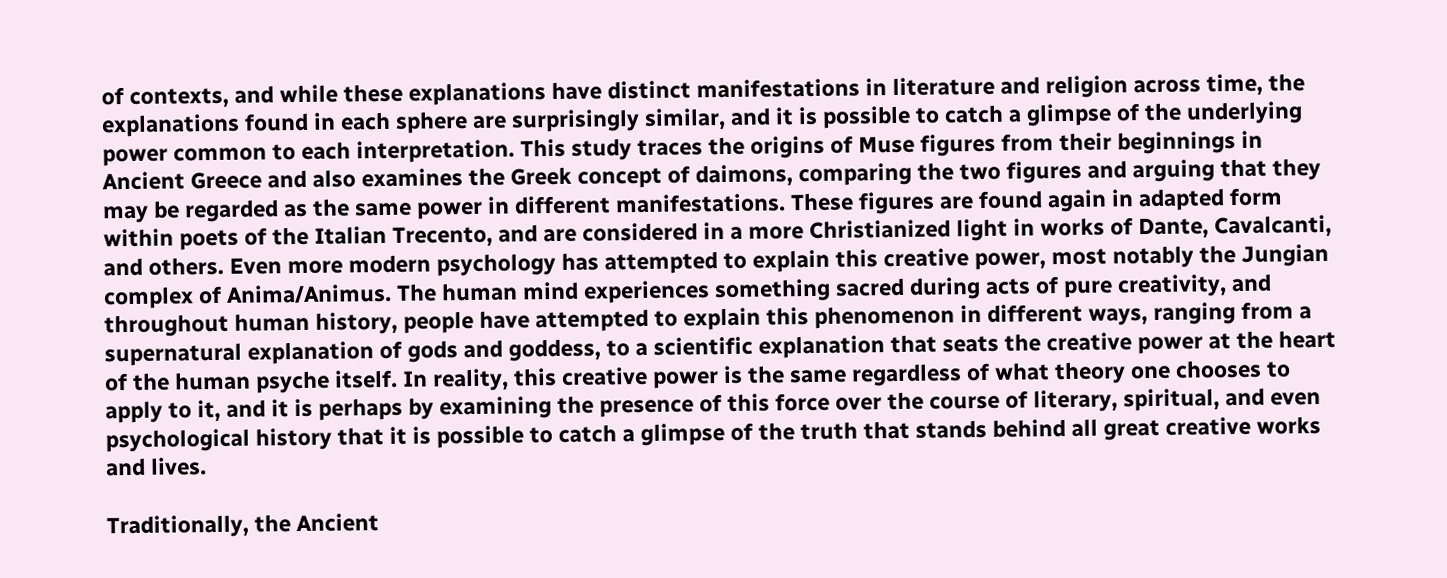of contexts, and while these explanations have distinct manifestations in literature and religion across time, the explanations found in each sphere are surprisingly similar, and it is possible to catch a glimpse of the underlying power common to each interpretation. This study traces the origins of Muse figures from their beginnings in Ancient Greece and also examines the Greek concept of daimons, comparing the two figures and arguing that they may be regarded as the same power in different manifestations. These figures are found again in adapted form within poets of the Italian Trecento, and are considered in a more Christianized light in works of Dante, Cavalcanti, and others. Even more modern psychology has attempted to explain this creative power, most notably the Jungian complex of Anima/Animus. The human mind experiences something sacred during acts of pure creativity, and throughout human history, people have attempted to explain this phenomenon in different ways, ranging from a supernatural explanation of gods and goddess, to a scientific explanation that seats the creative power at the heart of the human psyche itself. In reality, this creative power is the same regardless of what theory one chooses to apply to it, and it is perhaps by examining the presence of this force over the course of literary, spiritual, and even psychological history that it is possible to catch a glimpse of the truth that stands behind all great creative works and lives.

Traditionally, the Ancient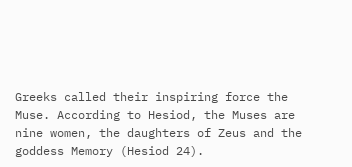Greeks called their inspiring force the Muse. According to Hesiod, the Muses are nine women, the daughters of Zeus and the goddess Memory (Hesiod 24).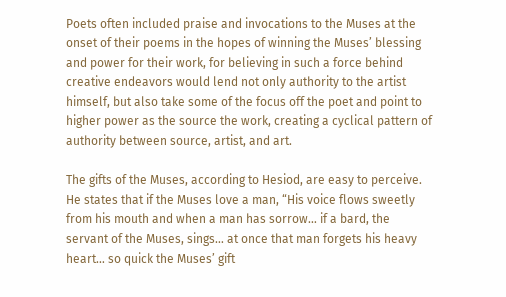Poets often included praise and invocations to the Muses at the onset of their poems in the hopes of winning the Muses’ blessing and power for their work, for believing in such a force behind creative endeavors would lend not only authority to the artist himself, but also take some of the focus off the poet and point to higher power as the source the work, creating a cyclical pattern of authority between source, artist, and art.

The gifts of the Muses, according to Hesiod, are easy to perceive. He states that if the Muses love a man, “His voice flows sweetly from his mouth and when a man has sorrow… if a bard, the servant of the Muses, sings… at once that man forgets his heavy heart… so quick the Muses’ gift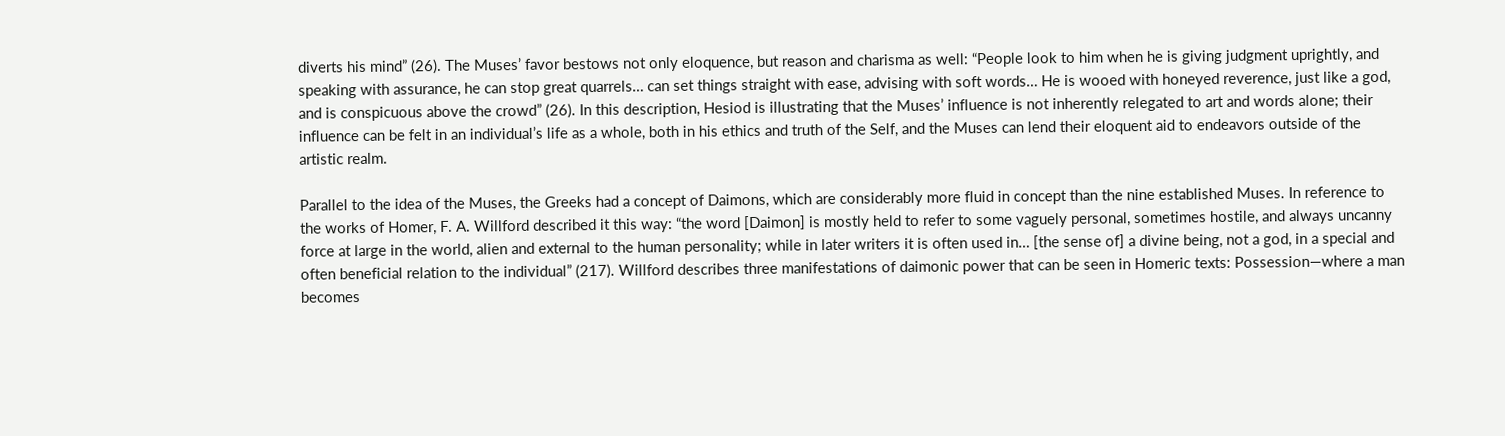diverts his mind” (26). The Muses’ favor bestows not only eloquence, but reason and charisma as well: “People look to him when he is giving judgment uprightly, and speaking with assurance, he can stop great quarrels… can set things straight with ease, advising with soft words… He is wooed with honeyed reverence, just like a god, and is conspicuous above the crowd” (26). In this description, Hesiod is illustrating that the Muses’ influence is not inherently relegated to art and words alone; their influence can be felt in an individual’s life as a whole, both in his ethics and truth of the Self, and the Muses can lend their eloquent aid to endeavors outside of the artistic realm.

Parallel to the idea of the Muses, the Greeks had a concept of Daimons, which are considerably more fluid in concept than the nine established Muses. In reference to the works of Homer, F. A. Willford described it this way: “the word [Daimon] is mostly held to refer to some vaguely personal, sometimes hostile, and always uncanny force at large in the world, alien and external to the human personality; while in later writers it is often used in… [the sense of] a divine being, not a god, in a special and often beneficial relation to the individual” (217). Willford describes three manifestations of daimonic power that can be seen in Homeric texts: Possession—where a man becomes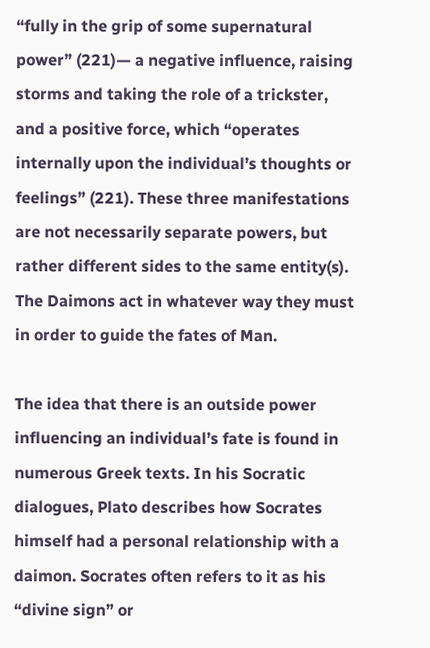“fully in the grip of some supernatural power” (221)— a negative influence, raising storms and taking the role of a trickster, and a positive force, which “operates internally upon the individual’s thoughts or feelings” (221). These three manifestations are not necessarily separate powers, but rather different sides to the same entity(s). The Daimons act in whatever way they must in order to guide the fates of Man.

The idea that there is an outside power influencing an individual’s fate is found in numerous Greek texts. In his Socratic dialogues, Plato describes how Socrates himself had a personal relationship with a daimon. Socrates often refers to it as his “divine sign” or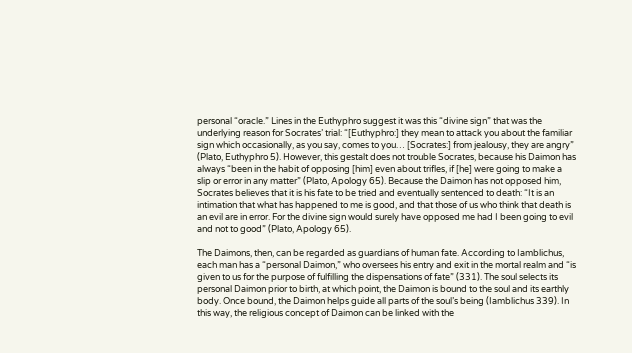personal “oracle.” Lines in the Euthyphro suggest it was this “divine sign” that was the underlying reason for Socrates’ trial: “[Euthyphro:] they mean to attack you about the familiar sign which occasionally, as you say, comes to you… [Socrates:] from jealousy, they are angry” (Plato, Euthyphro 5). However, this gestalt does not trouble Socrates, because his Daimon has always “been in the habit of opposing [him] even about trifles, if [he] were going to make a slip or error in any matter” (Plato, Apology 65). Because the Daimon has not opposed him, Socrates believes that it is his fate to be tried and eventually sentenced to death: “It is an intimation that what has happened to me is good, and that those of us who think that death is an evil are in error. For the divine sign would surely have opposed me had I been going to evil and not to good” (Plato, Apology 65).

The Daimons, then, can be regarded as guardians of human fate. According to Iamblichus, each man has a “personal Daimon,” who oversees his entry and exit in the mortal realm and “is given to us for the purpose of fulfilling the dispensations of fate” (331). The soul selects its personal Daimon prior to birth, at which point, the Daimon is bound to the soul and its earthly body. Once bound, the Daimon helps guide all parts of the soul’s being (Iamblichus 339). In this way, the religious concept of Daimon can be linked with the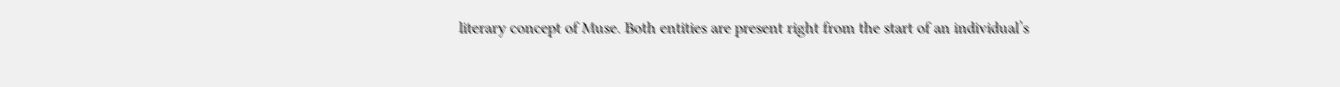literary concept of Muse. Both entities are present right from the start of an individual’s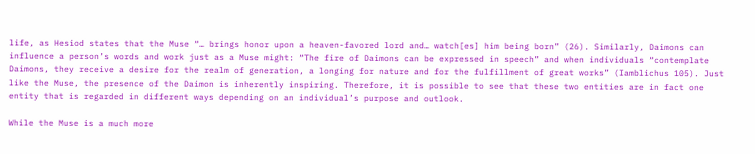life, as Hesiod states that the Muse “… brings honor upon a heaven-favored lord and… watch[es] him being born” (26). Similarly, Daimons can influence a person’s words and work just as a Muse might: “The fire of Daimons can be expressed in speech” and when individuals “contemplate Daimons, they receive a desire for the realm of generation, a longing for nature and for the fulfillment of great works” (Iamblichus 105). Just like the Muse, the presence of the Daimon is inherently inspiring. Therefore, it is possible to see that these two entities are in fact one entity that is regarded in different ways depending on an individual’s purpose and outlook.

While the Muse is a much more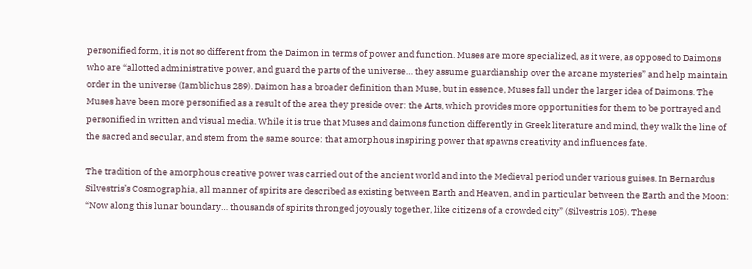personified form, it is not so different from the Daimon in terms of power and function. Muses are more specialized, as it were, as opposed to Daimons who are “allotted administrative power, and guard the parts of the universe… they assume guardianship over the arcane mysteries” and help maintain order in the universe (Iamblichus 289). Daimon has a broader definition than Muse, but in essence, Muses fall under the larger idea of Daimons. The Muses have been more personified as a result of the area they preside over: the Arts, which provides more opportunities for them to be portrayed and personified in written and visual media. While it is true that Muses and daimons function differently in Greek literature and mind, they walk the line of the sacred and secular, and stem from the same source: that amorphous inspiring power that spawns creativity and influences fate.

The tradition of the amorphous creative power was carried out of the ancient world and into the Medieval period under various guises. In Bernardus Silvestris’s Cosmographia, all manner of spirits are described as existing between Earth and Heaven, and in particular between the Earth and the Moon: “Now along this lunar boundary… thousands of spirits thronged joyously together, like citizens of a crowded city” (Silvestris 105). These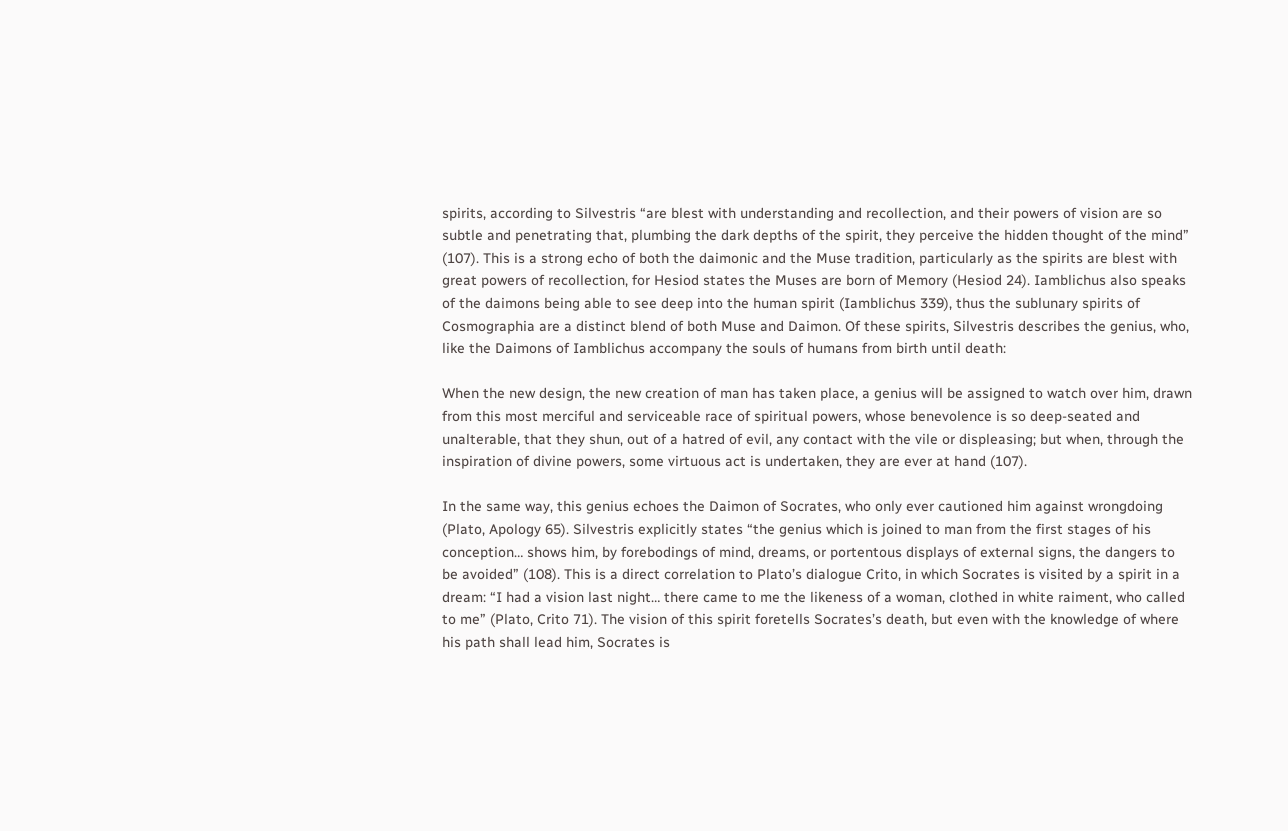spirits, according to Silvestris “are blest with understanding and recollection, and their powers of vision are so subtle and penetrating that, plumbing the dark depths of the spirit, they perceive the hidden thought of the mind” (107). This is a strong echo of both the daimonic and the Muse tradition, particularly as the spirits are blest with great powers of recollection, for Hesiod states the Muses are born of Memory (Hesiod 24). Iamblichus also speaks of the daimons being able to see deep into the human spirit (Iamblichus 339), thus the sublunary spirits of Cosmographia are a distinct blend of both Muse and Daimon. Of these spirits, Silvestris describes the genius, who, like the Daimons of Iamblichus accompany the souls of humans from birth until death:

When the new design, the new creation of man has taken place, a genius will be assigned to watch over him, drawn from this most merciful and serviceable race of spiritual powers, whose benevolence is so deep-seated and unalterable, that they shun, out of a hatred of evil, any contact with the vile or displeasing; but when, through the inspiration of divine powers, some virtuous act is undertaken, they are ever at hand (107).

In the same way, this genius echoes the Daimon of Socrates, who only ever cautioned him against wrongdoing (Plato, Apology 65). Silvestris explicitly states “the genius which is joined to man from the first stages of his conception… shows him, by forebodings of mind, dreams, or portentous displays of external signs, the dangers to be avoided” (108). This is a direct correlation to Plato’s dialogue Crito, in which Socrates is visited by a spirit in a dream: “I had a vision last night… there came to me the likeness of a woman, clothed in white raiment, who called to me” (Plato, Crito 71). The vision of this spirit foretells Socrates’s death, but even with the knowledge of where his path shall lead him, Socrates is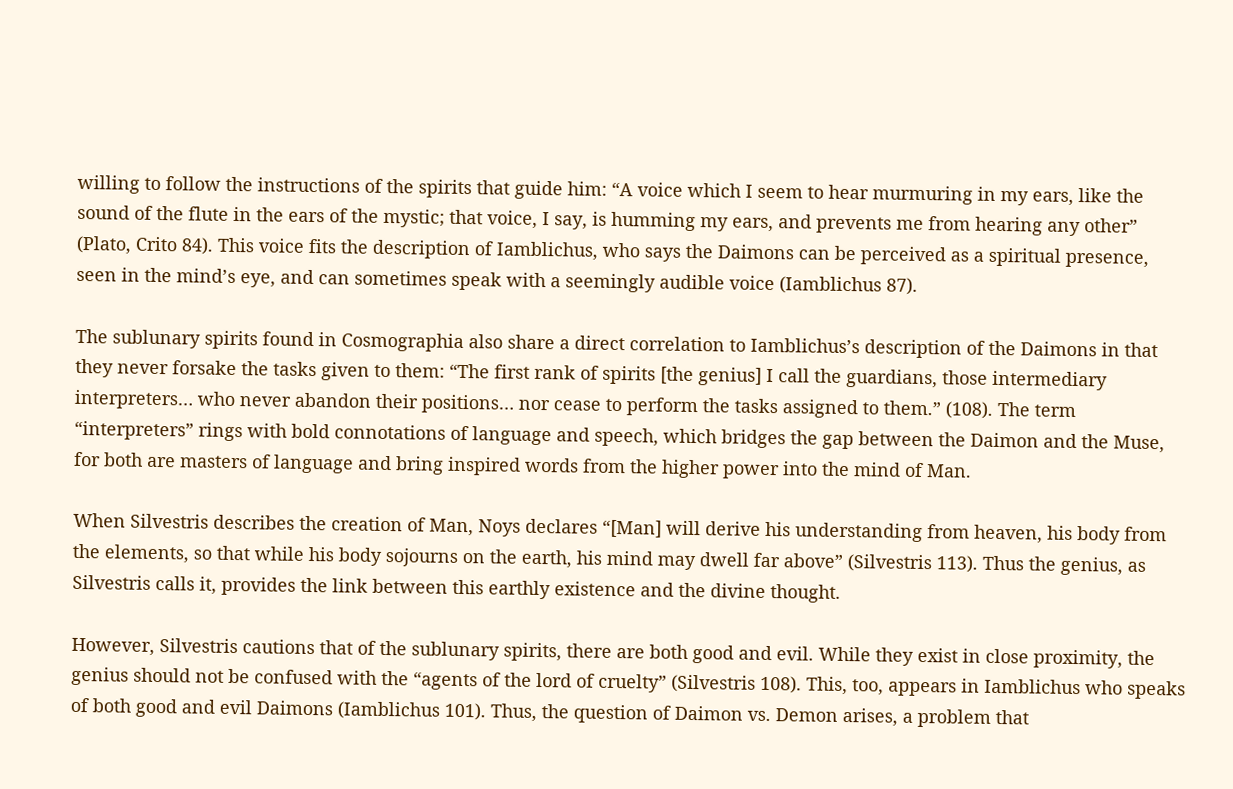willing to follow the instructions of the spirits that guide him: “A voice which I seem to hear murmuring in my ears, like the sound of the flute in the ears of the mystic; that voice, I say, is humming my ears, and prevents me from hearing any other” (Plato, Crito 84). This voice fits the description of Iamblichus, who says the Daimons can be perceived as a spiritual presence, seen in the mind’s eye, and can sometimes speak with a seemingly audible voice (Iamblichus 87).

The sublunary spirits found in Cosmographia also share a direct correlation to Iamblichus’s description of the Daimons in that they never forsake the tasks given to them: “The first rank of spirits [the genius] I call the guardians, those intermediary interpreters… who never abandon their positions… nor cease to perform the tasks assigned to them.” (108). The term “interpreters” rings with bold connotations of language and speech, which bridges the gap between the Daimon and the Muse, for both are masters of language and bring inspired words from the higher power into the mind of Man.

When Silvestris describes the creation of Man, Noys declares “[Man] will derive his understanding from heaven, his body from the elements, so that while his body sojourns on the earth, his mind may dwell far above” (Silvestris 113). Thus the genius, as Silvestris calls it, provides the link between this earthly existence and the divine thought.

However, Silvestris cautions that of the sublunary spirits, there are both good and evil. While they exist in close proximity, the genius should not be confused with the “agents of the lord of cruelty” (Silvestris 108). This, too, appears in Iamblichus who speaks of both good and evil Daimons (Iamblichus 101). Thus, the question of Daimon vs. Demon arises, a problem that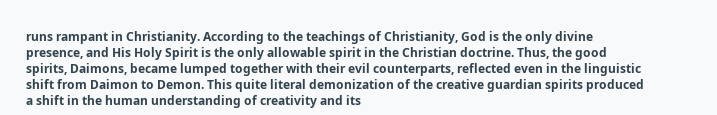runs rampant in Christianity. According to the teachings of Christianity, God is the only divine presence, and His Holy Spirit is the only allowable spirit in the Christian doctrine. Thus, the good spirits, Daimons, became lumped together with their evil counterparts, reflected even in the linguistic shift from Daimon to Demon. This quite literal demonization of the creative guardian spirits produced a shift in the human understanding of creativity and its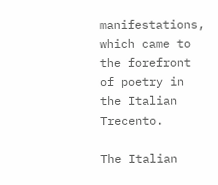manifestations, which came to the forefront of poetry in the Italian Trecento.

The Italian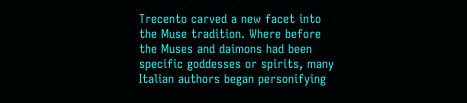Trecento carved a new facet into the Muse tradition. Where before the Muses and daimons had been specific goddesses or spirits, many Italian authors began personifying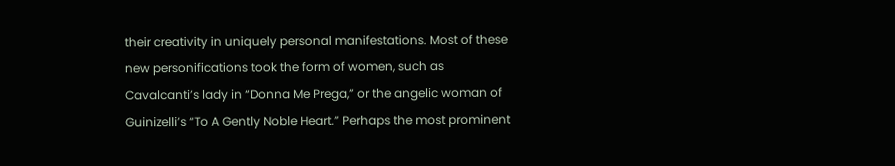their creativity in uniquely personal manifestations. Most of these new personifications took the form of women, such as Cavalcanti’s lady in “Donna Me Prega,” or the angelic woman of Guinizelli’s “To A Gently Noble Heart.” Perhaps the most prominent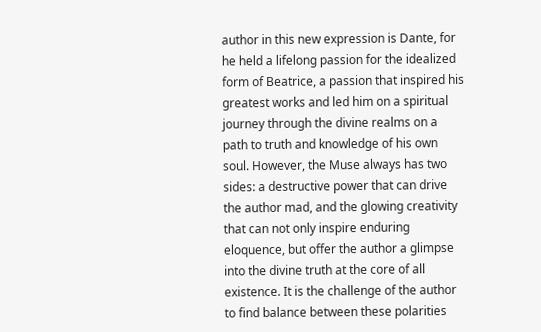author in this new expression is Dante, for he held a lifelong passion for the idealized form of Beatrice, a passion that inspired his greatest works and led him on a spiritual journey through the divine realms on a path to truth and knowledge of his own soul. However, the Muse always has two sides: a destructive power that can drive the author mad, and the glowing creativity that can not only inspire enduring eloquence, but offer the author a glimpse into the divine truth at the core of all existence. It is the challenge of the author to find balance between these polarities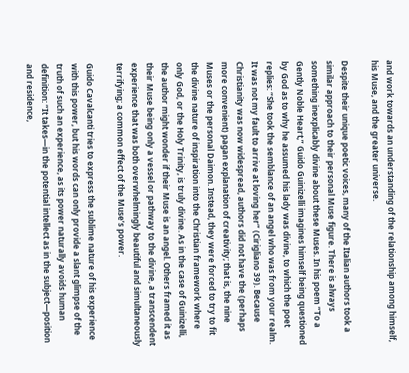and work towards an understanding of the relationship among himself, his Muse, and the greater universe.

Despite their unique poetic voices, many of the Italian authors took a similar approach to their personal Muse figure. There is always something inexplicably divine about these Muses. In his poem “To a Gently Noble Heart,” Guido Guinizelli imagines himself being questioned by God as to why he assumed his lady was divine, to which the poet replies: “She took the semblance of an angel who was from your realm. It was not my fault to arrive at loving her” (Cirigliano 39). Because Christianity was now widespread, authors did not have the (perhaps more convenient) pagan explanation of creativity; that is, the nine Muses or the personal Daimon. Instead, they were forced to try to fit the divine nature of inspiration into the Christian framework where only God, or the Holy Trinity, is truly divine. As in the case of Guinizelli, the author might wonder if their Muse is an angel. Others framed it as their Muse being only a vessel or pathway to the divine, a transcendent experience that was both overwhelmingly beautiful and simultaneously terrifying; a common effect of the Muse’s power.

Guido Cavalcanti tries to express the sublime nature of his experience with this power, but his words can only provide a slant glimpse of the truth of such an experience, as its power naturally avoids human definition: “It takes—in the potential intellect as in the subject—position and residence,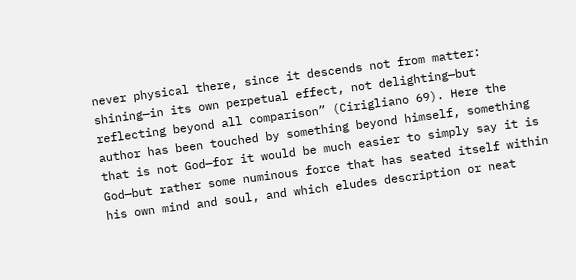never physical there, since it descends not from matter: shining—in its own perpetual effect, not delighting—but reflecting beyond all comparison” (Cirigliano 69). Here the author has been touched by something beyond himself, something that is not God—for it would be much easier to simply say it is God—but rather some numinous force that has seated itself within his own mind and soul, and which eludes description or neat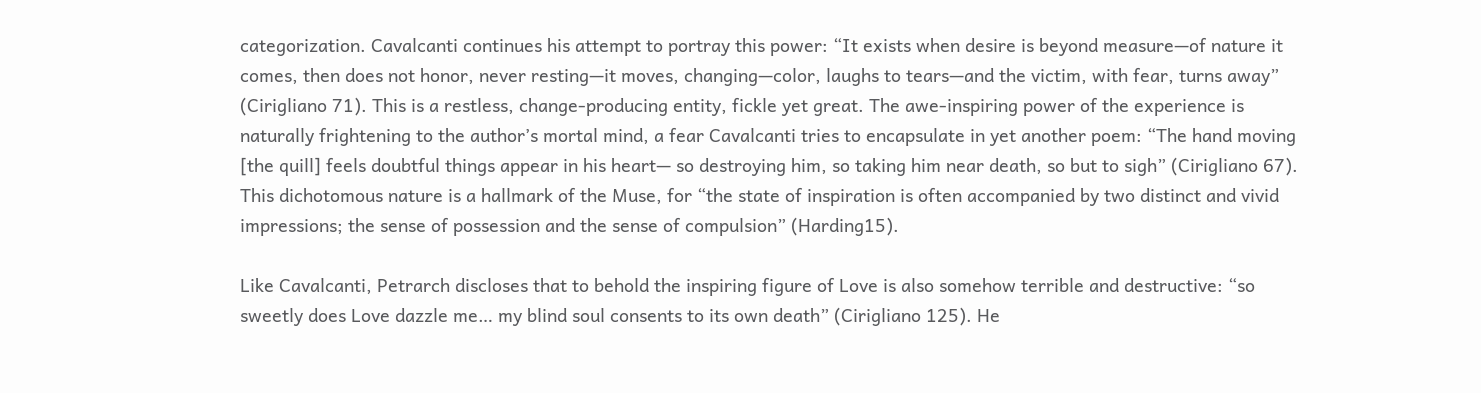categorization. Cavalcanti continues his attempt to portray this power: “It exists when desire is beyond measure—of nature it comes, then does not honor, never resting—it moves, changing—color, laughs to tears—and the victim, with fear, turns away” (Cirigliano 71). This is a restless, change-producing entity, fickle yet great. The awe-inspiring power of the experience is naturally frightening to the author’s mortal mind, a fear Cavalcanti tries to encapsulate in yet another poem: “The hand moving [the quill] feels doubtful things appear in his heart— so destroying him, so taking him near death, so but to sigh” (Cirigliano 67). This dichotomous nature is a hallmark of the Muse, for “the state of inspiration is often accompanied by two distinct and vivid impressions; the sense of possession and the sense of compulsion” (Harding15).

Like Cavalcanti, Petrarch discloses that to behold the inspiring figure of Love is also somehow terrible and destructive: “so sweetly does Love dazzle me… my blind soul consents to its own death” (Cirigliano 125). He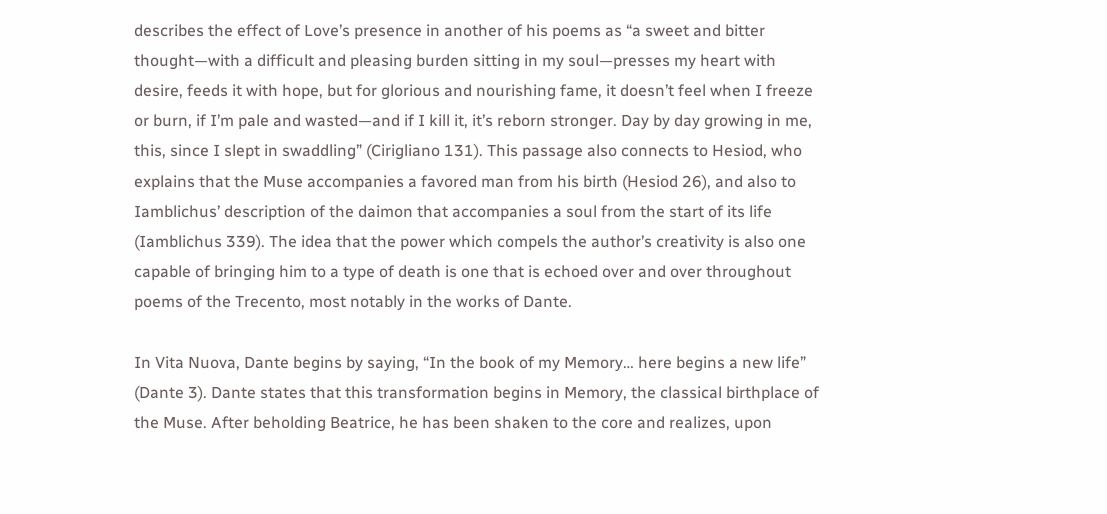describes the effect of Love’s presence in another of his poems as “a sweet and bitter thought—with a difficult and pleasing burden sitting in my soul—presses my heart with desire, feeds it with hope, but for glorious and nourishing fame, it doesn’t feel when I freeze or burn, if I’m pale and wasted—and if I kill it, it’s reborn stronger. Day by day growing in me, this, since I slept in swaddling” (Cirigliano 131). This passage also connects to Hesiod, who explains that the Muse accompanies a favored man from his birth (Hesiod 26), and also to Iamblichus’ description of the daimon that accompanies a soul from the start of its life (Iamblichus 339). The idea that the power which compels the author’s creativity is also one capable of bringing him to a type of death is one that is echoed over and over throughout poems of the Trecento, most notably in the works of Dante.

In Vita Nuova, Dante begins by saying, “In the book of my Memory… here begins a new life” (Dante 3). Dante states that this transformation begins in Memory, the classical birthplace of the Muse. After beholding Beatrice, he has been shaken to the core and realizes, upon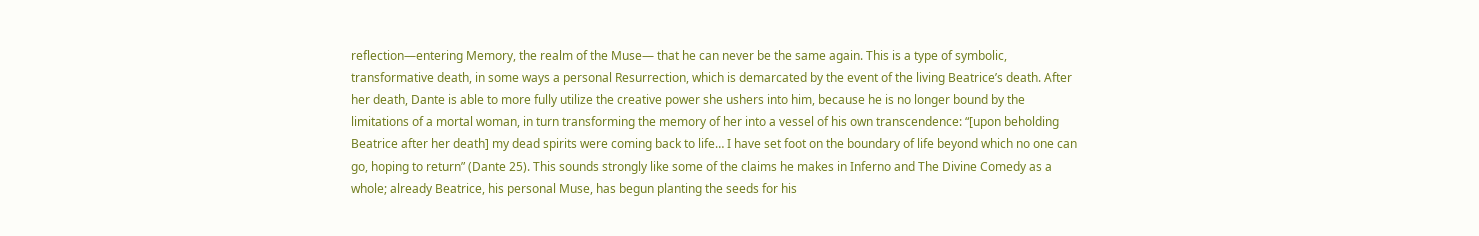reflection—entering Memory, the realm of the Muse— that he can never be the same again. This is a type of symbolic, transformative death, in some ways a personal Resurrection, which is demarcated by the event of the living Beatrice’s death. After her death, Dante is able to more fully utilize the creative power she ushers into him, because he is no longer bound by the limitations of a mortal woman, in turn transforming the memory of her into a vessel of his own transcendence: “[upon beholding Beatrice after her death] my dead spirits were coming back to life… I have set foot on the boundary of life beyond which no one can go, hoping to return” (Dante 25). This sounds strongly like some of the claims he makes in Inferno and The Divine Comedy as a whole; already Beatrice, his personal Muse, has begun planting the seeds for his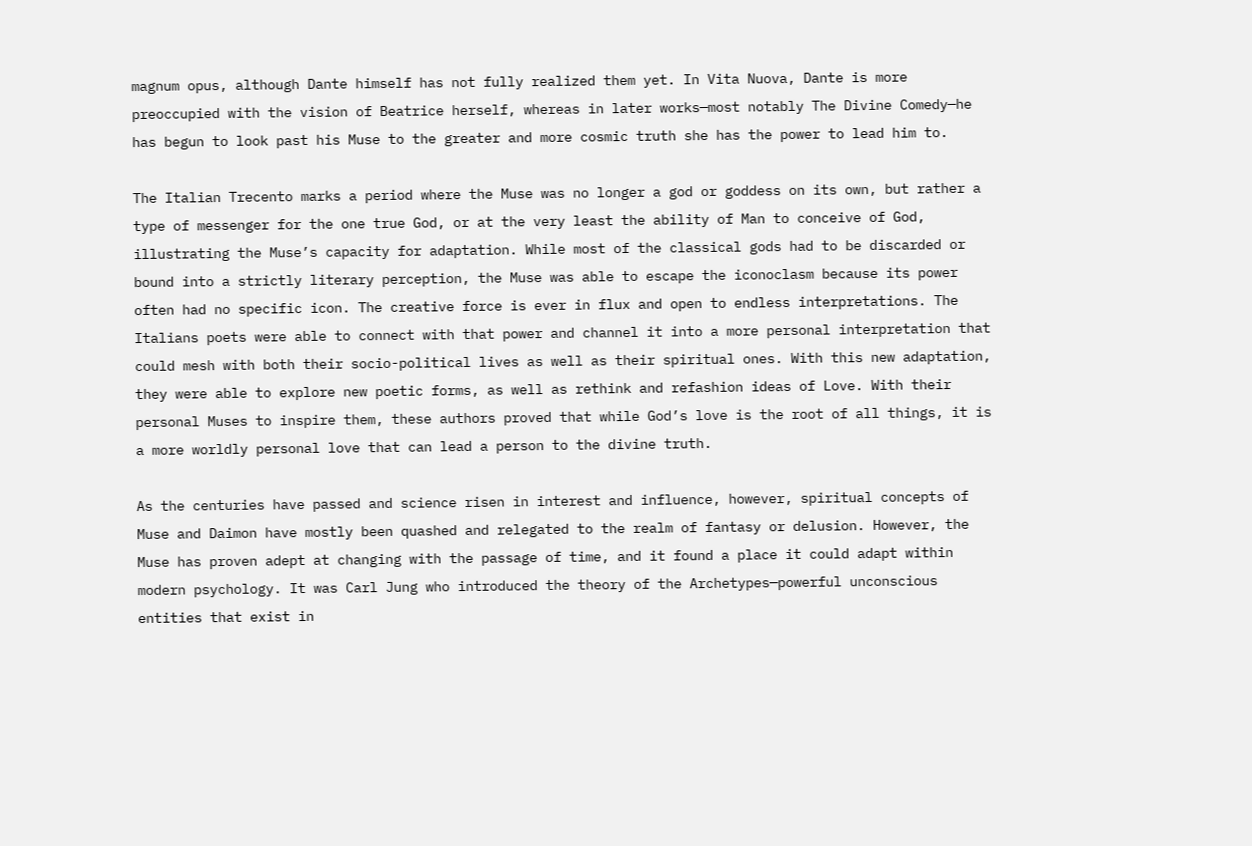magnum opus, although Dante himself has not fully realized them yet. In Vita Nuova, Dante is more preoccupied with the vision of Beatrice herself, whereas in later works—most notably The Divine Comedy—he has begun to look past his Muse to the greater and more cosmic truth she has the power to lead him to.

The Italian Trecento marks a period where the Muse was no longer a god or goddess on its own, but rather a type of messenger for the one true God, or at the very least the ability of Man to conceive of God, illustrating the Muse’s capacity for adaptation. While most of the classical gods had to be discarded or bound into a strictly literary perception, the Muse was able to escape the iconoclasm because its power often had no specific icon. The creative force is ever in flux and open to endless interpretations. The Italians poets were able to connect with that power and channel it into a more personal interpretation that could mesh with both their socio-political lives as well as their spiritual ones. With this new adaptation, they were able to explore new poetic forms, as well as rethink and refashion ideas of Love. With their personal Muses to inspire them, these authors proved that while God’s love is the root of all things, it is a more worldly personal love that can lead a person to the divine truth.

As the centuries have passed and science risen in interest and influence, however, spiritual concepts of Muse and Daimon have mostly been quashed and relegated to the realm of fantasy or delusion. However, the Muse has proven adept at changing with the passage of time, and it found a place it could adapt within modern psychology. It was Carl Jung who introduced the theory of the Archetypes—powerful unconscious entities that exist in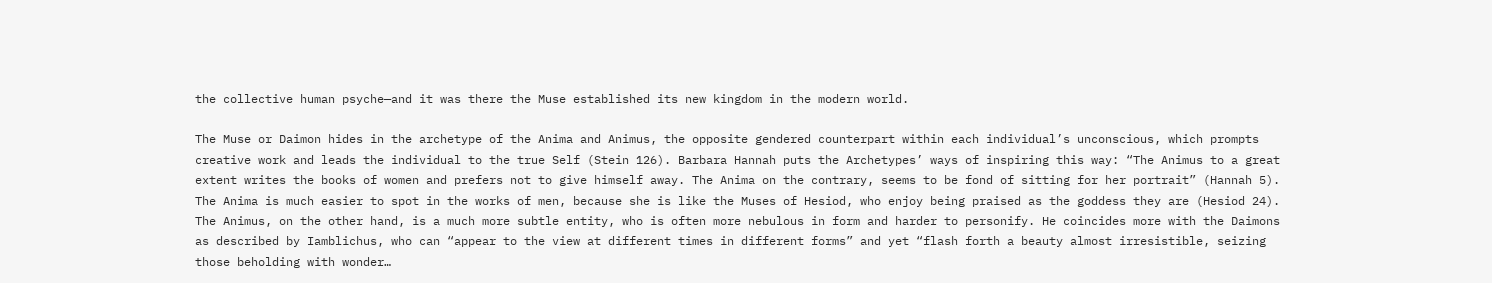the collective human psyche—and it was there the Muse established its new kingdom in the modern world.

The Muse or Daimon hides in the archetype of the Anima and Animus, the opposite gendered counterpart within each individual’s unconscious, which prompts creative work and leads the individual to the true Self (Stein 126). Barbara Hannah puts the Archetypes’ ways of inspiring this way: “The Animus to a great extent writes the books of women and prefers not to give himself away. The Anima on the contrary, seems to be fond of sitting for her portrait” (Hannah 5). The Anima is much easier to spot in the works of men, because she is like the Muses of Hesiod, who enjoy being praised as the goddess they are (Hesiod 24). The Animus, on the other hand, is a much more subtle entity, who is often more nebulous in form and harder to personify. He coincides more with the Daimons as described by Iamblichus, who can “appear to the view at different times in different forms” and yet “flash forth a beauty almost irresistible, seizing those beholding with wonder…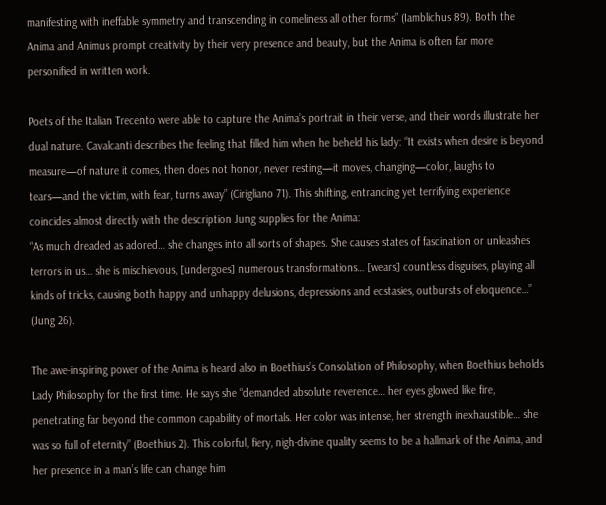manifesting with ineffable symmetry and transcending in comeliness all other forms” (Iamblichus 89). Both the Anima and Animus prompt creativity by their very presence and beauty, but the Anima is often far more personified in written work.

Poets of the Italian Trecento were able to capture the Anima’s portrait in their verse, and their words illustrate her dual nature. Cavalcanti describes the feeling that filled him when he beheld his lady: “It exists when desire is beyond measure—of nature it comes, then does not honor, never resting—it moves, changing—color, laughs to tears—and the victim, with fear, turns away” (Cirigliano 71). This shifting, entrancing yet terrifying experience coincides almost directly with the description Jung supplies for the Anima:
“As much dreaded as adored… she changes into all sorts of shapes. She causes states of fascination or unleashes terrors in us… she is mischievous, [undergoes] numerous transformations… [wears] countless disguises, playing all kinds of tricks, causing both happy and unhappy delusions, depressions and ecstasies, outbursts of eloquence…” (Jung 26).

The awe-inspiring power of the Anima is heard also in Boethius’s Consolation of Philosophy, when Boethius beholds Lady Philosophy for the first time. He says she “demanded absolute reverence… her eyes glowed like fire, penetrating far beyond the common capability of mortals. Her color was intense, her strength inexhaustible… she was so full of eternity” (Boethius 2). This colorful, fiery, nigh-divine quality seems to be a hallmark of the Anima, and her presence in a man’s life can change him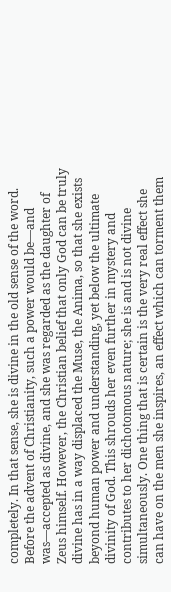completely. In that sense, she is divine in the old sense of the word. Before the advent of Christianity, such a power would be—and was—accepted as divine, and she was regarded as the daughter of Zeus himself. However, the Christian belief that only God can be truly divine has in a way displaced the Muse, the Anima, so that she exists beyond human power and understanding, yet below the ultimate divinity of God. This shrouds her even further in mystery and contributes to her dichotomous nature; she is and is not divine simultaneously. One thing that is certain is the very real effect she can have on the men she inspires, an effect which can torment them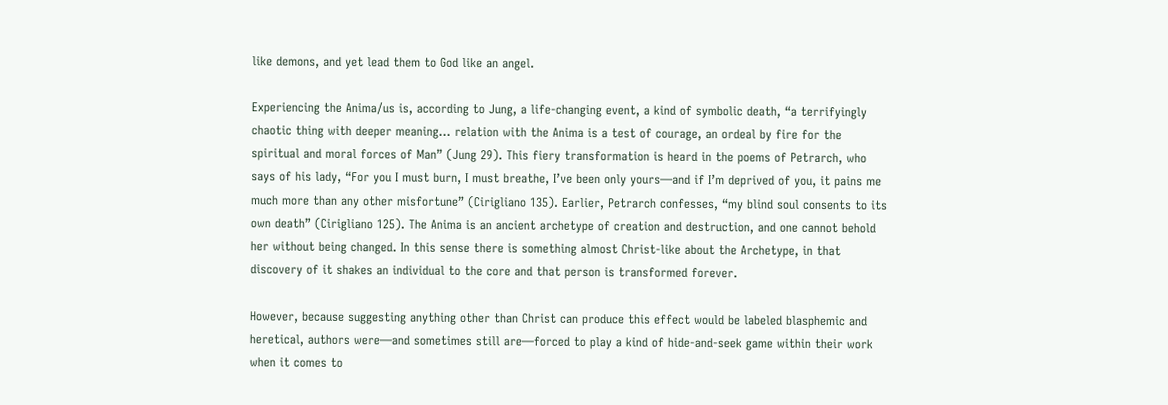like demons, and yet lead them to God like an angel.

Experiencing the Anima/us is, according to Jung, a life-changing event, a kind of symbolic death, “a terrifyingly chaotic thing with deeper meaning… relation with the Anima is a test of courage, an ordeal by fire for the spiritual and moral forces of Man” (Jung 29). This fiery transformation is heard in the poems of Petrarch, who says of his lady, “For you I must burn, I must breathe, I’ve been only yours—and if I’m deprived of you, it pains me much more than any other misfortune” (Cirigliano 135). Earlier, Petrarch confesses, “my blind soul consents to its own death” (Cirigliano 125). The Anima is an ancient archetype of creation and destruction, and one cannot behold her without being changed. In this sense there is something almost Christ-like about the Archetype, in that discovery of it shakes an individual to the core and that person is transformed forever.

However, because suggesting anything other than Christ can produce this effect would be labeled blasphemic and heretical, authors were—and sometimes still are—forced to play a kind of hide-and-seek game within their work when it comes to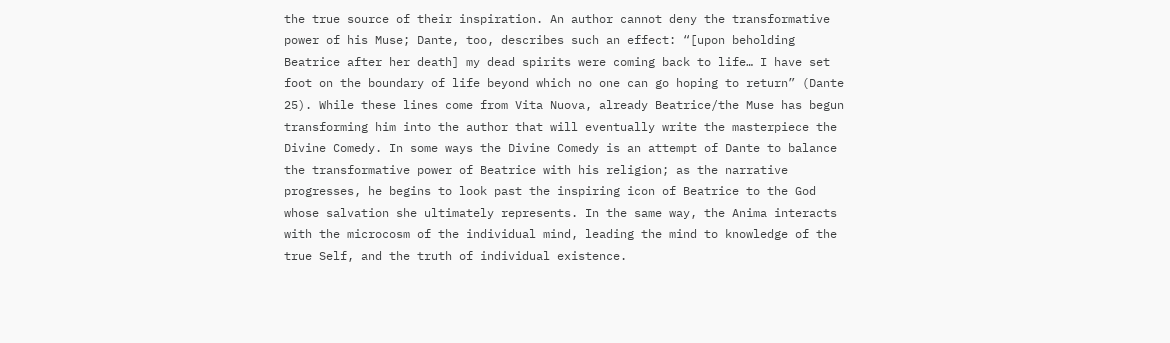the true source of their inspiration. An author cannot deny the transformative power of his Muse; Dante, too, describes such an effect: “[upon beholding Beatrice after her death] my dead spirits were coming back to life… I have set foot on the boundary of life beyond which no one can go hoping to return” (Dante 25). While these lines come from Vita Nuova, already Beatrice/the Muse has begun transforming him into the author that will eventually write the masterpiece the Divine Comedy. In some ways the Divine Comedy is an attempt of Dante to balance the transformative power of Beatrice with his religion; as the narrative progresses, he begins to look past the inspiring icon of Beatrice to the God whose salvation she ultimately represents. In the same way, the Anima interacts with the microcosm of the individual mind, leading the mind to knowledge of the true Self, and the truth of individual existence.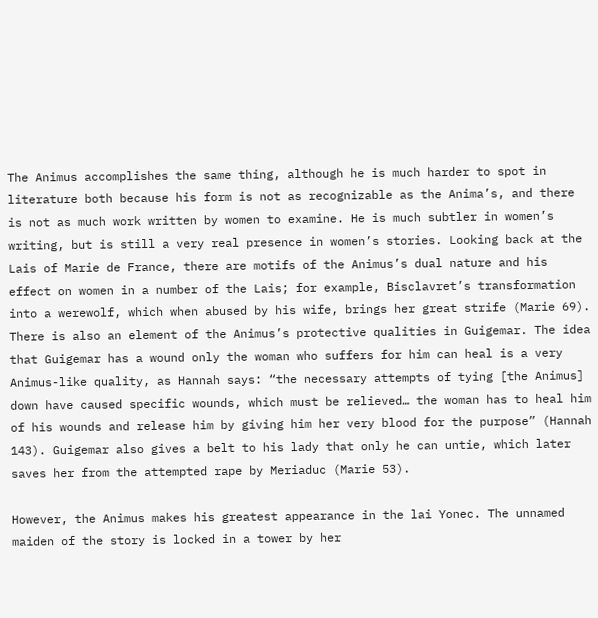The Animus accomplishes the same thing, although he is much harder to spot in literature both because his form is not as recognizable as the Anima’s, and there is not as much work written by women to examine. He is much subtler in women’s writing, but is still a very real presence in women’s stories. Looking back at the Lais of Marie de France, there are motifs of the Animus’s dual nature and his effect on women in a number of the Lais; for example, Bisclavret’s transformation into a werewolf, which when abused by his wife, brings her great strife (Marie 69). There is also an element of the Animus’s protective qualities in Guigemar. The idea that Guigemar has a wound only the woman who suffers for him can heal is a very Animus-like quality, as Hannah says: “the necessary attempts of tying [the Animus] down have caused specific wounds, which must be relieved… the woman has to heal him of his wounds and release him by giving him her very blood for the purpose” (Hannah 143). Guigemar also gives a belt to his lady that only he can untie, which later saves her from the attempted rape by Meriaduc (Marie 53).

However, the Animus makes his greatest appearance in the lai Yonec. The unnamed maiden of the story is locked in a tower by her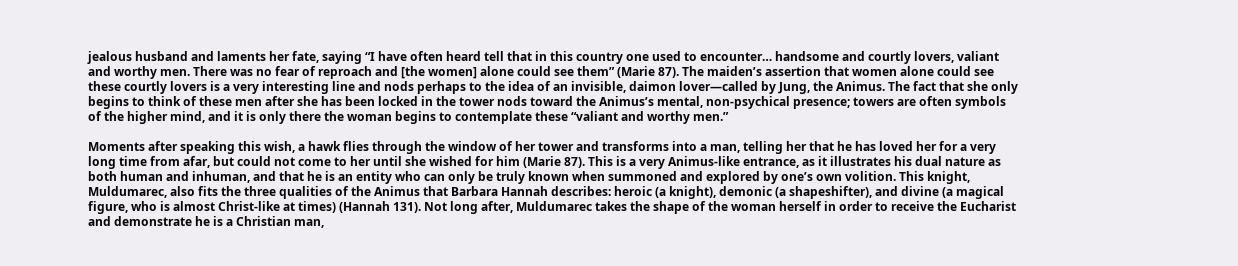jealous husband and laments her fate, saying “I have often heard tell that in this country one used to encounter… handsome and courtly lovers, valiant and worthy men. There was no fear of reproach and [the women] alone could see them” (Marie 87). The maiden’s assertion that women alone could see these courtly lovers is a very interesting line and nods perhaps to the idea of an invisible, daimon lover—called by Jung, the Animus. The fact that she only begins to think of these men after she has been locked in the tower nods toward the Animus’s mental, non-psychical presence; towers are often symbols of the higher mind, and it is only there the woman begins to contemplate these “valiant and worthy men.”

Moments after speaking this wish, a hawk flies through the window of her tower and transforms into a man, telling her that he has loved her for a very long time from afar, but could not come to her until she wished for him (Marie 87). This is a very Animus-like entrance, as it illustrates his dual nature as both human and inhuman, and that he is an entity who can only be truly known when summoned and explored by one’s own volition. This knight, Muldumarec, also fits the three qualities of the Animus that Barbara Hannah describes: heroic (a knight), demonic (a shapeshifter), and divine (a magical figure, who is almost Christ-like at times) (Hannah 131). Not long after, Muldumarec takes the shape of the woman herself in order to receive the Eucharist and demonstrate he is a Christian man,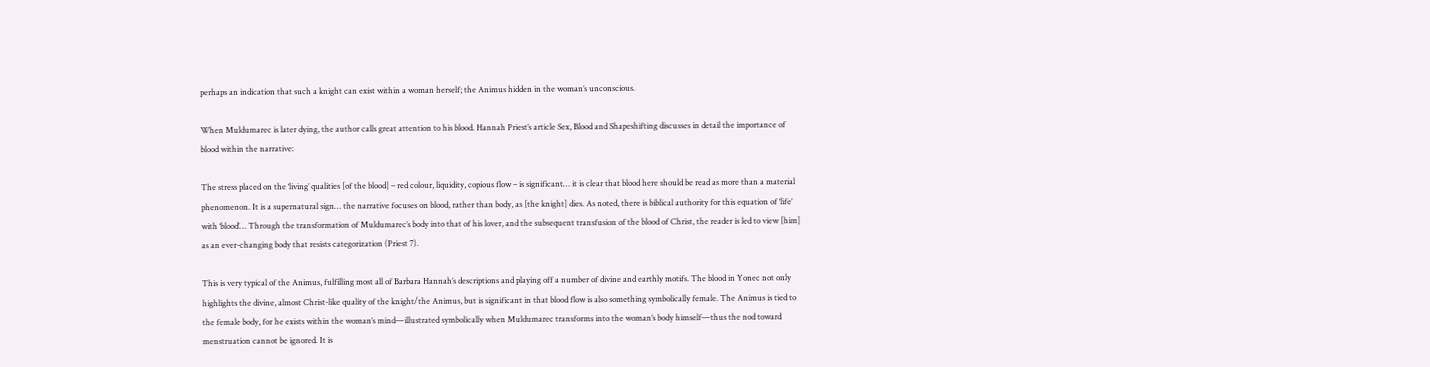perhaps an indication that such a knight can exist within a woman herself; the Animus hidden in the woman’s unconscious.

When Muldumarec is later dying, the author calls great attention to his blood. Hannah Priest’s article Sex, Blood and Shapeshifting discusses in detail the importance of blood within the narrative:

The stress placed on the ‘living’ qualities [of the blood] – red colour, liquidity, copious flow – is significant… it is clear that blood here should be read as more than a material phenomenon. It is a supernatural sign… the narrative focuses on blood, rather than body, as [the knight] dies. As noted, there is biblical authority for this equation of ‘life’ with ‘blood’… Through the transformation of Muldumarec’s body into that of his lover, and the subsequent transfusion of the blood of Christ, the reader is led to view [him] as an ever-changing body that resists categorization (Priest 7).

This is very typical of the Animus, fulfilling most all of Barbara Hannah’s descriptions and playing off a number of divine and earthly motifs. The blood in Yonec not only highlights the divine, almost Christ-like quality of the knight/the Animus, but is significant in that blood flow is also something symbolically female. The Animus is tied to the female body, for he exists within the woman’s mind—illustrated symbolically when Muldumarec transforms into the woman’s body himself—thus the nod toward menstruation cannot be ignored. It is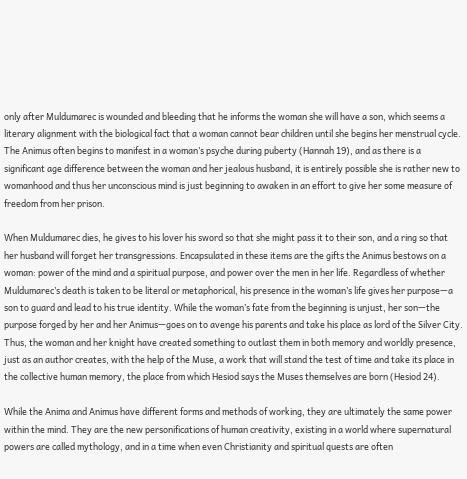only after Muldumarec is wounded and bleeding that he informs the woman she will have a son, which seems a literary alignment with the biological fact that a woman cannot bear children until she begins her menstrual cycle. The Animus often begins to manifest in a woman’s psyche during puberty (Hannah 19), and as there is a significant age difference between the woman and her jealous husband, it is entirely possible she is rather new to womanhood and thus her unconscious mind is just beginning to awaken in an effort to give her some measure of freedom from her prison.

When Muldumarec dies, he gives to his lover his sword so that she might pass it to their son, and a ring so that her husband will forget her transgressions. Encapsulated in these items are the gifts the Animus bestows on a woman: power of the mind and a spiritual purpose, and power over the men in her life. Regardless of whether Muldumarec’s death is taken to be literal or metaphorical, his presence in the woman’s life gives her purpose—a son to guard and lead to his true identity. While the woman’s fate from the beginning is unjust, her son—the purpose forged by her and her Animus—goes on to avenge his parents and take his place as lord of the Silver City. Thus, the woman and her knight have created something to outlast them in both memory and worldly presence, just as an author creates, with the help of the Muse, a work that will stand the test of time and take its place in the collective human memory, the place from which Hesiod says the Muses themselves are born (Hesiod 24).

While the Anima and Animus have different forms and methods of working, they are ultimately the same power within the mind. They are the new personifications of human creativity, existing in a world where supernatural powers are called mythology, and in a time when even Christianity and spiritual quests are often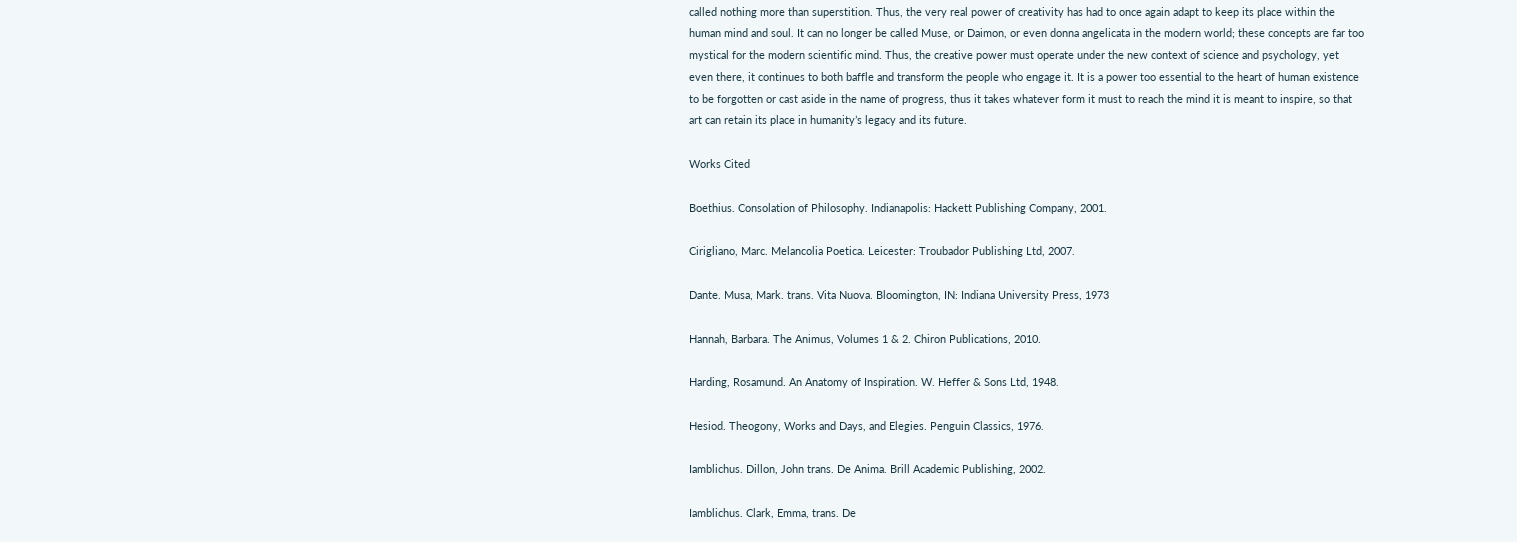called nothing more than superstition. Thus, the very real power of creativity has had to once again adapt to keep its place within the human mind and soul. It can no longer be called Muse, or Daimon, or even donna angelicata in the modern world; these concepts are far too mystical for the modern scientific mind. Thus, the creative power must operate under the new context of science and psychology, yet even there, it continues to both baffle and transform the people who engage it. It is a power too essential to the heart of human existence to be forgotten or cast aside in the name of progress, thus it takes whatever form it must to reach the mind it is meant to inspire, so that art can retain its place in humanity’s legacy and its future.

Works Cited

Boethius. Consolation of Philosophy. Indianapolis: Hackett Publishing Company, 2001.

Cirigliano, Marc. Melancolia Poetica. Leicester: Troubador Publishing Ltd, 2007.

Dante. Musa, Mark. trans. Vita Nuova. Bloomington, IN: Indiana University Press, 1973

Hannah, Barbara. The Animus, Volumes 1 & 2. Chiron Publications, 2010.

Harding, Rosamund. An Anatomy of Inspiration. W. Heffer & Sons Ltd, 1948.

Hesiod. Theogony, Works and Days, and Elegies. Penguin Classics, 1976.

Iamblichus. Dillon, John trans. De Anima. Brill Academic Publishing, 2002.

Iamblichus. Clark, Emma, trans. De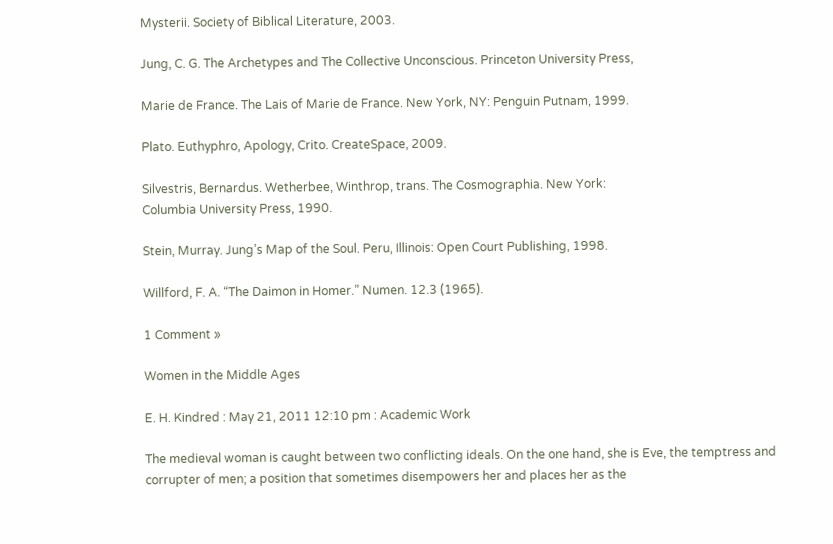Mysterii. Society of Biblical Literature, 2003.

Jung, C. G. The Archetypes and The Collective Unconscious. Princeton University Press,

Marie de France. The Lais of Marie de France. New York, NY: Penguin Putnam, 1999.

Plato. Euthyphro, Apology, Crito. CreateSpace, 2009.

Silvestris, Bernardus. Wetherbee, Winthrop, trans. The Cosmographia. New York:
Columbia University Press, 1990.

Stein, Murray. Jung’s Map of the Soul. Peru, Illinois: Open Court Publishing, 1998.

Willford, F. A. “The Daimon in Homer.” Numen. 12.3 (1965).

1 Comment »

Women in the Middle Ages

E. H. Kindred : May 21, 2011 12:10 pm : Academic Work

The medieval woman is caught between two conflicting ideals. On the one hand, she is Eve, the temptress and corrupter of men; a position that sometimes disempowers her and places her as the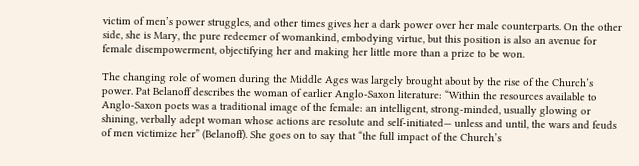victim of men’s power struggles, and other times gives her a dark power over her male counterparts. On the other side, she is Mary, the pure redeemer of womankind, embodying virtue, but this position is also an avenue for female disempowerment, objectifying her and making her little more than a prize to be won.

The changing role of women during the Middle Ages was largely brought about by the rise of the Church’s power. Pat Belanoff describes the woman of earlier Anglo-Saxon literature: “Within the resources available to Anglo-Saxon poets was a traditional image of the female: an intelligent, strong-minded, usually glowing or shining, verbally adept woman whose actions are resolute and self-initiated— unless and until, the wars and feuds of men victimize her” (Belanoff). She goes on to say that “the full impact of the Church’s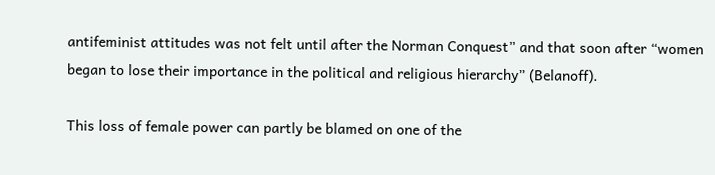antifeminist attitudes was not felt until after the Norman Conquest” and that soon after “women began to lose their importance in the political and religious hierarchy” (Belanoff).

This loss of female power can partly be blamed on one of the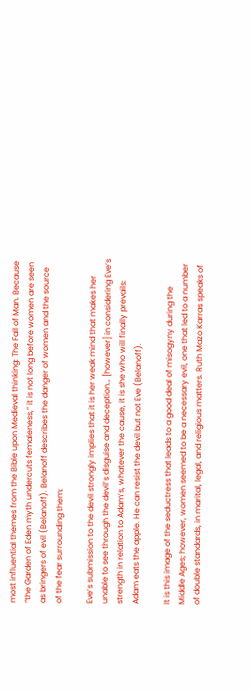most influential themes from the Bible upon Medieval thinking: The Fall of Man. Because “the Garden of Eden myth undercuts femaleness,” it is not long before women are seen as bringers of evil (Belanoff). Belanoff describes the danger of women and the source of the fear surrounding them:

Eve’s submission to the devil strongly implies that it is her weak mind that makes her unable to see through the devil’s disguise and deception… [however] in considering Eve’s strength in relation to Adam’s, whatever the cause, it is she who will finally prevails: Adam eats the apple. He can resist the devil but not Eve (Belanoff).

It is this image of the seductress that leads to a good deal of misogyny during the Middle Ages; however, women seemed to be a necessary evil, one that led to a number of double standards, in marital, legal, and religious matters. Ruth Mazo Karras speaks of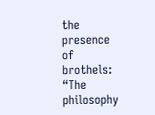the presence of brothels: “The philosophy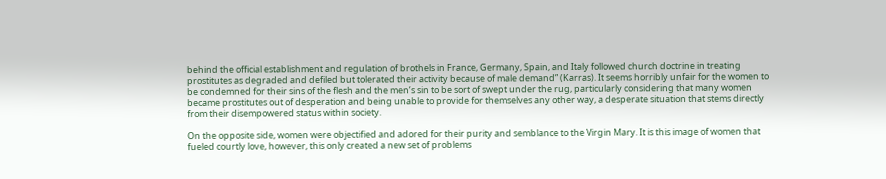behind the official establishment and regulation of brothels in France, Germany, Spain, and Italy followed church doctrine in treating prostitutes as degraded and defiled but tolerated their activity because of male demand” (Karras). It seems horribly unfair for the women to be condemned for their sins of the flesh and the men’s sin to be sort of swept under the rug, particularly considering that many women became prostitutes out of desperation and being unable to provide for themselves any other way, a desperate situation that stems directly from their disempowered status within society.

On the opposite side, women were objectified and adored for their purity and semblance to the Virgin Mary. It is this image of women that fueled courtly love, however, this only created a new set of problems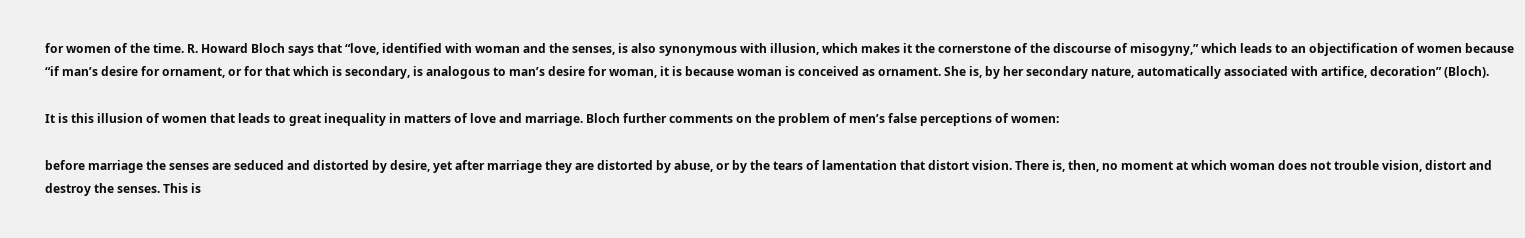for women of the time. R. Howard Bloch says that “love, identified with woman and the senses, is also synonymous with illusion, which makes it the cornerstone of the discourse of misogyny,” which leads to an objectification of women because “if man’s desire for ornament, or for that which is secondary, is analogous to man’s desire for woman, it is because woman is conceived as ornament. She is, by her secondary nature, automatically associated with artifice, decoration” (Bloch).

It is this illusion of women that leads to great inequality in matters of love and marriage. Bloch further comments on the problem of men’s false perceptions of women:

before marriage the senses are seduced and distorted by desire, yet after marriage they are distorted by abuse, or by the tears of lamentation that distort vision. There is, then, no moment at which woman does not trouble vision, distort and destroy the senses. This is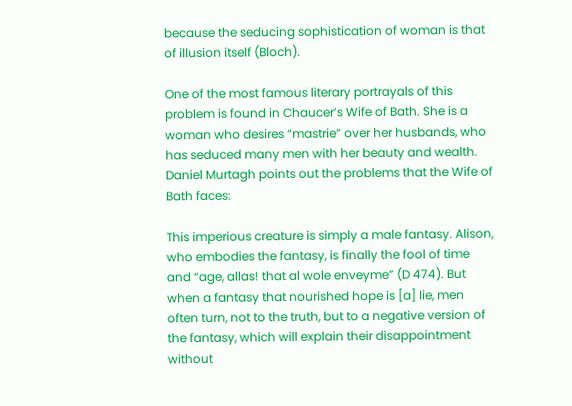because the seducing sophistication of woman is that of illusion itself (Bloch).

One of the most famous literary portrayals of this problem is found in Chaucer’s Wife of Bath. She is a woman who desires “mastrie” over her husbands, who has seduced many men with her beauty and wealth. Daniel Murtagh points out the problems that the Wife of Bath faces:

This imperious creature is simply a male fantasy. Alison, who embodies the fantasy, is finally the fool of time and “age, allas! that al wole enveyme” (D 474). But when a fantasy that nourished hope is [a] lie, men often turn, not to the truth, but to a negative version of the fantasy, which will explain their disappointment without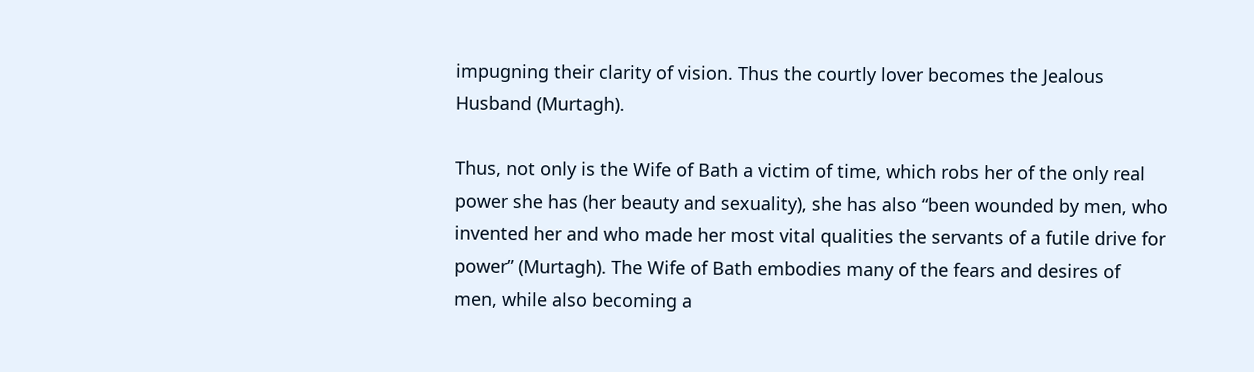impugning their clarity of vision. Thus the courtly lover becomes the Jealous Husband (Murtagh).

Thus, not only is the Wife of Bath a victim of time, which robs her of the only real power she has (her beauty and sexuality), she has also “been wounded by men, who invented her and who made her most vital qualities the servants of a futile drive for power” (Murtagh). The Wife of Bath embodies many of the fears and desires of men, while also becoming a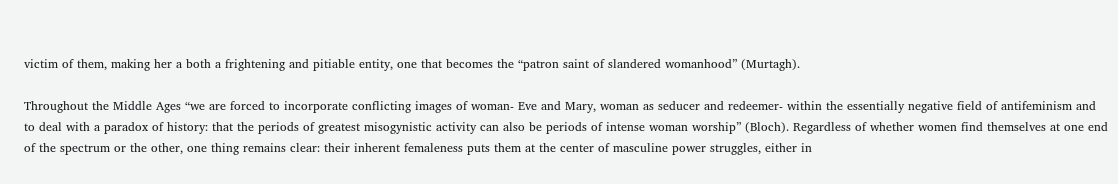victim of them, making her a both a frightening and pitiable entity, one that becomes the “patron saint of slandered womanhood” (Murtagh).

Throughout the Middle Ages “we are forced to incorporate conflicting images of woman- Eve and Mary, woman as seducer and redeemer- within the essentially negative field of antifeminism and to deal with a paradox of history: that the periods of greatest misogynistic activity can also be periods of intense woman worship” (Bloch). Regardless of whether women find themselves at one end of the spectrum or the other, one thing remains clear: their inherent femaleness puts them at the center of masculine power struggles, either in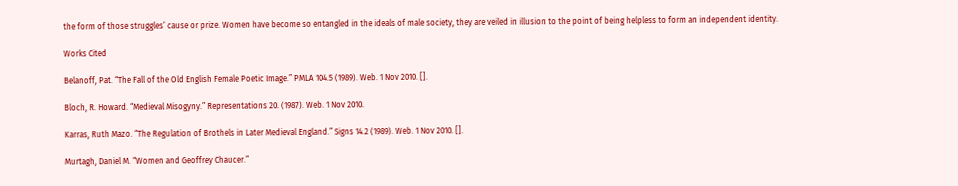the form of those struggles’ cause or prize. Women have become so entangled in the ideals of male society, they are veiled in illusion to the point of being helpless to form an independent identity.

Works Cited

Belanoff, Pat. “The Fall of the Old English Female Poetic Image.” PMLA 104.5 (1989). Web. 1 Nov 2010. [].

Bloch, R. Howard. “Medieval Misogyny.” Representations 20. (1987). Web. 1 Nov 2010.

Karras, Ruth Mazo. “The Regulation of Brothels in Later Medieval England.” Signs 14.2 (1989). Web. 1 Nov 2010. [].

Murtagh, Daniel M. “Women and Geoffrey Chaucer.”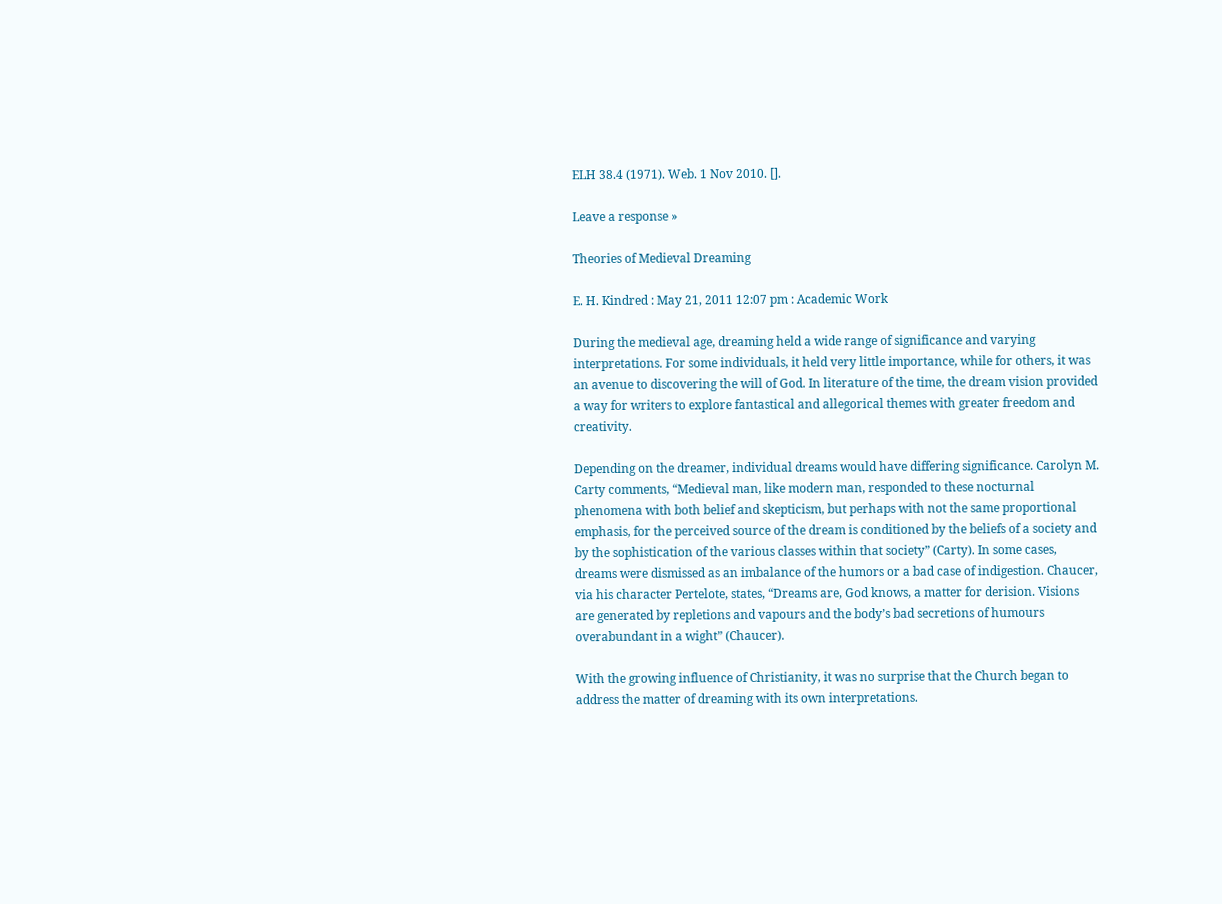ELH 38.4 (1971). Web. 1 Nov 2010. [].

Leave a response »

Theories of Medieval Dreaming

E. H. Kindred : May 21, 2011 12:07 pm : Academic Work

During the medieval age, dreaming held a wide range of significance and varying interpretations. For some individuals, it held very little importance, while for others, it was an avenue to discovering the will of God. In literature of the time, the dream vision provided a way for writers to explore fantastical and allegorical themes with greater freedom and creativity.

Depending on the dreamer, individual dreams would have differing significance. Carolyn M. Carty comments, “Medieval man, like modern man, responded to these nocturnal phenomena with both belief and skepticism, but perhaps with not the same proportional emphasis, for the perceived source of the dream is conditioned by the beliefs of a society and by the sophistication of the various classes within that society” (Carty). In some cases, dreams were dismissed as an imbalance of the humors or a bad case of indigestion. Chaucer, via his character Pertelote, states, “Dreams are, God knows, a matter for derision. Visions are generated by repletions and vapours and the body’s bad secretions of humours overabundant in a wight” (Chaucer).

With the growing influence of Christianity, it was no surprise that the Church began to address the matter of dreaming with its own interpretations.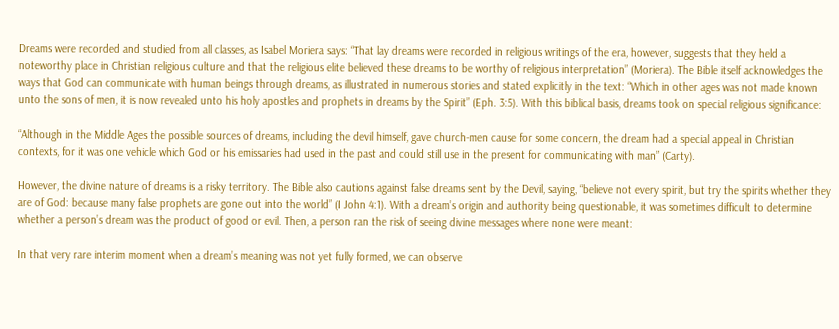Dreams were recorded and studied from all classes, as Isabel Moriera says: “That lay dreams were recorded in religious writings of the era, however, suggests that they held a noteworthy place in Christian religious culture and that the religious elite believed these dreams to be worthy of religious interpretation” (Moriera). The Bible itself acknowledges the ways that God can communicate with human beings through dreams, as illustrated in numerous stories and stated explicitly in the text: “Which in other ages was not made known unto the sons of men, it is now revealed unto his holy apostles and prophets in dreams by the Spirit” (Eph. 3:5). With this biblical basis, dreams took on special religious significance:

“Although in the Middle Ages the possible sources of dreams, including the devil himself, gave church-men cause for some concern, the dream had a special appeal in Christian contexts, for it was one vehicle which God or his emissaries had used in the past and could still use in the present for communicating with man” (Carty).

However, the divine nature of dreams is a risky territory. The Bible also cautions against false dreams sent by the Devil, saying, “believe not every spirit, but try the spirits whether they are of God: because many false prophets are gone out into the world” (I John 4:1). With a dream’s origin and authority being questionable, it was sometimes difficult to determine whether a person’s dream was the product of good or evil. Then, a person ran the risk of seeing divine messages where none were meant:

In that very rare interim moment when a dream’s meaning was not yet fully formed, we can observe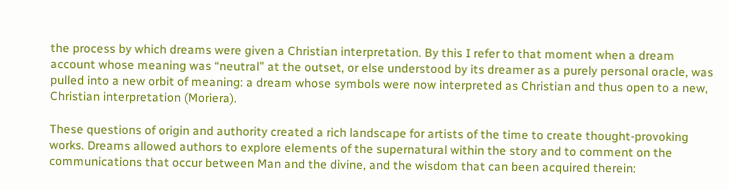the process by which dreams were given a Christian interpretation. By this I refer to that moment when a dream account whose meaning was “neutral” at the outset, or else understood by its dreamer as a purely personal oracle, was pulled into a new orbit of meaning: a dream whose symbols were now interpreted as Christian and thus open to a new, Christian interpretation (Moriera).

These questions of origin and authority created a rich landscape for artists of the time to create thought-provoking works. Dreams allowed authors to explore elements of the supernatural within the story and to comment on the communications that occur between Man and the divine, and the wisdom that can been acquired therein: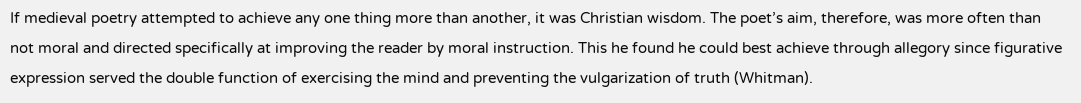If medieval poetry attempted to achieve any one thing more than another, it was Christian wisdom. The poet’s aim, therefore, was more often than not moral and directed specifically at improving the reader by moral instruction. This he found he could best achieve through allegory since figurative expression served the double function of exercising the mind and preventing the vulgarization of truth (Whitman).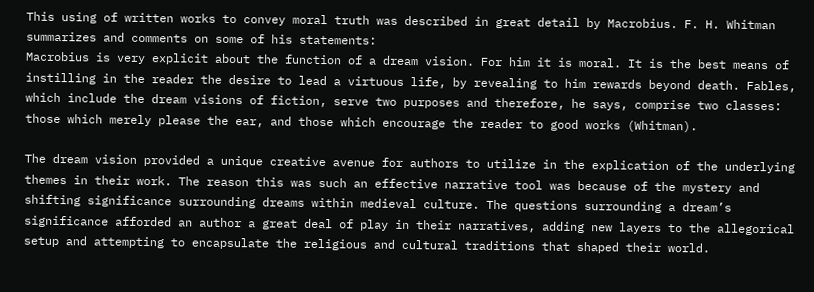This using of written works to convey moral truth was described in great detail by Macrobius. F. H. Whitman summarizes and comments on some of his statements:
Macrobius is very explicit about the function of a dream vision. For him it is moral. It is the best means of instilling in the reader the desire to lead a virtuous life, by revealing to him rewards beyond death. Fables, which include the dream visions of fiction, serve two purposes and therefore, he says, comprise two classes: those which merely please the ear, and those which encourage the reader to good works (Whitman).

The dream vision provided a unique creative avenue for authors to utilize in the explication of the underlying themes in their work. The reason this was such an effective narrative tool was because of the mystery and shifting significance surrounding dreams within medieval culture. The questions surrounding a dream’s significance afforded an author a great deal of play in their narratives, adding new layers to the allegorical setup and attempting to encapsulate the religious and cultural traditions that shaped their world.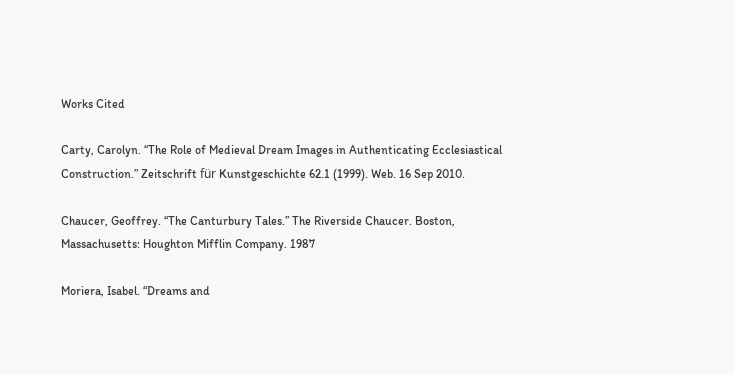Works Cited

Carty, Carolyn. “The Role of Medieval Dream Images in Authenticating Ecclesiastical Construction.” Zeitschrift für Kunstgeschichte 62.1 (1999). Web. 16 Sep 2010.

Chaucer, Geoffrey. “The Canturbury Tales.” The Riverside Chaucer. Boston, Massachusetts: Houghton Mifflin Company. 1987

Moriera, Isabel. “Dreams and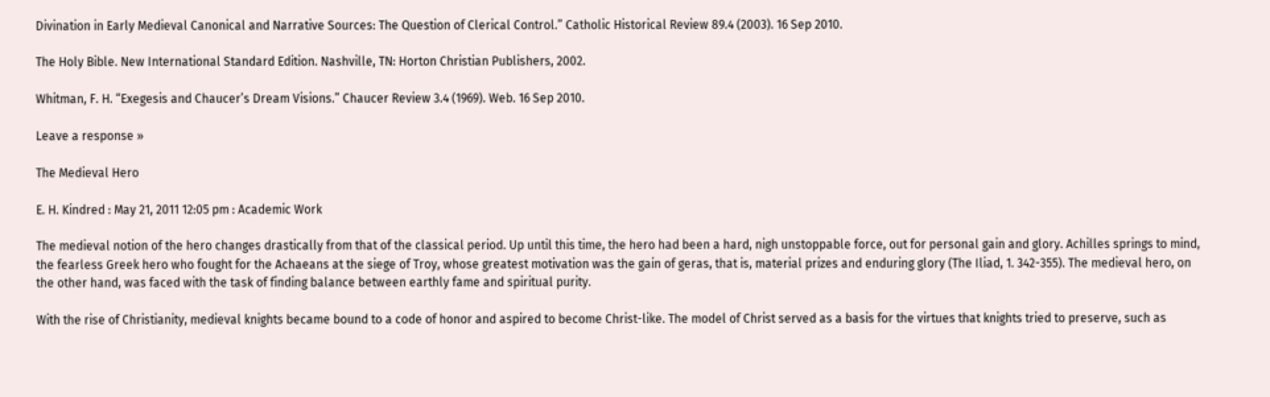Divination in Early Medieval Canonical and Narrative Sources: The Question of Clerical Control.” Catholic Historical Review 89.4 (2003). 16 Sep 2010.

The Holy Bible. New International Standard Edition. Nashville, TN: Horton Christian Publishers, 2002.

Whitman, F. H. “Exegesis and Chaucer’s Dream Visions.” Chaucer Review 3.4 (1969). Web. 16 Sep 2010.

Leave a response »

The Medieval Hero

E. H. Kindred : May 21, 2011 12:05 pm : Academic Work

The medieval notion of the hero changes drastically from that of the classical period. Up until this time, the hero had been a hard, nigh unstoppable force, out for personal gain and glory. Achilles springs to mind, the fearless Greek hero who fought for the Achaeans at the siege of Troy, whose greatest motivation was the gain of geras, that is, material prizes and enduring glory (The Iliad, 1. 342-355). The medieval hero, on the other hand, was faced with the task of finding balance between earthly fame and spiritual purity.

With the rise of Christianity, medieval knights became bound to a code of honor and aspired to become Christ-like. The model of Christ served as a basis for the virtues that knights tried to preserve, such as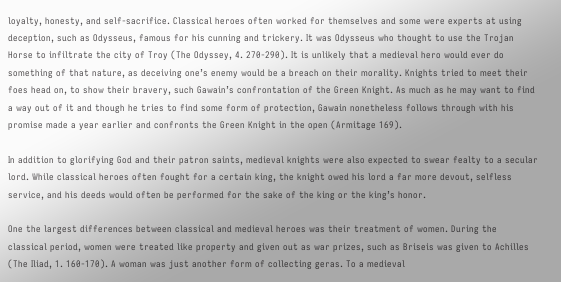loyalty, honesty, and self-sacrifice. Classical heroes often worked for themselves and some were experts at using deception, such as Odysseus, famous for his cunning and trickery. It was Odysseus who thought to use the Trojan Horse to infiltrate the city of Troy (The Odyssey, 4. 270-290). It is unlikely that a medieval hero would ever do something of that nature, as deceiving one’s enemy would be a breach on their morality. Knights tried to meet their foes head on, to show their bravery, such Gawain’s confrontation of the Green Knight. As much as he may want to find a way out of it and though he tries to find some form of protection, Gawain nonetheless follows through with his promise made a year earlier and confronts the Green Knight in the open (Armitage 169).

In addition to glorifying God and their patron saints, medieval knights were also expected to swear fealty to a secular lord. While classical heroes often fought for a certain king, the knight owed his lord a far more devout, selfless service, and his deeds would often be performed for the sake of the king or the king’s honor.

One the largest differences between classical and medieval heroes was their treatment of women. During the classical period, women were treated like property and given out as war prizes, such as Briseis was given to Achilles (The Iliad, 1. 160-170). A woman was just another form of collecting geras. To a medieval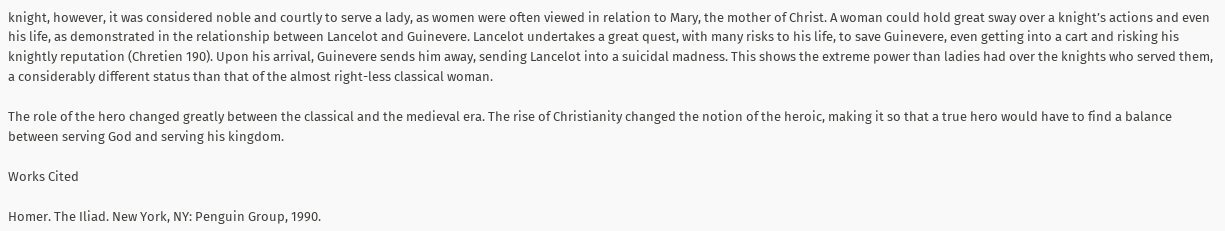knight, however, it was considered noble and courtly to serve a lady, as women were often viewed in relation to Mary, the mother of Christ. A woman could hold great sway over a knight’s actions and even his life, as demonstrated in the relationship between Lancelot and Guinevere. Lancelot undertakes a great quest, with many risks to his life, to save Guinevere, even getting into a cart and risking his knightly reputation (Chretien 190). Upon his arrival, Guinevere sends him away, sending Lancelot into a suicidal madness. This shows the extreme power than ladies had over the knights who served them, a considerably different status than that of the almost right-less classical woman.

The role of the hero changed greatly between the classical and the medieval era. The rise of Christianity changed the notion of the heroic, making it so that a true hero would have to find a balance between serving God and serving his kingdom.

Works Cited

Homer. The Iliad. New York, NY: Penguin Group, 1990.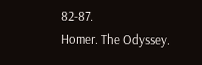82-87.
Homer. The Odyssey.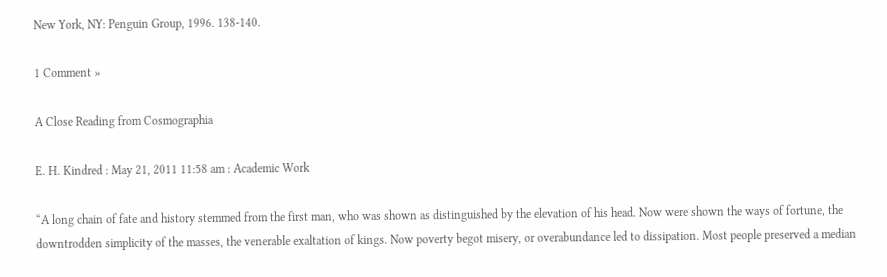New York, NY: Penguin Group, 1996. 138-140.

1 Comment »

A Close Reading from Cosmographia

E. H. Kindred : May 21, 2011 11:58 am : Academic Work

“A long chain of fate and history stemmed from the first man, who was shown as distinguished by the elevation of his head. Now were shown the ways of fortune, the downtrodden simplicity of the masses, the venerable exaltation of kings. Now poverty begot misery, or overabundance led to dissipation. Most people preserved a median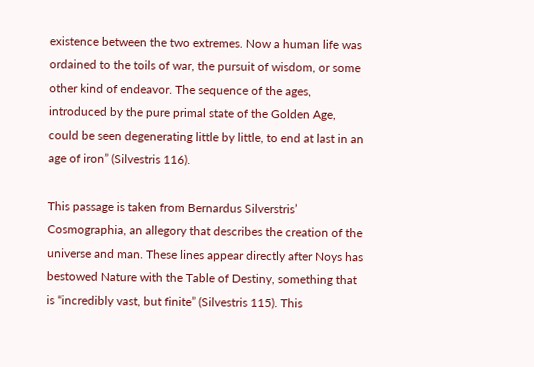existence between the two extremes. Now a human life was ordained to the toils of war, the pursuit of wisdom, or some other kind of endeavor. The sequence of the ages, introduced by the pure primal state of the Golden Age, could be seen degenerating little by little, to end at last in an age of iron” (Silvestris 116).

This passage is taken from Bernardus Silverstris’ Cosmographia, an allegory that describes the creation of the universe and man. These lines appear directly after Noys has bestowed Nature with the Table of Destiny, something that is “incredibly vast, but finite” (Silvestris 115). This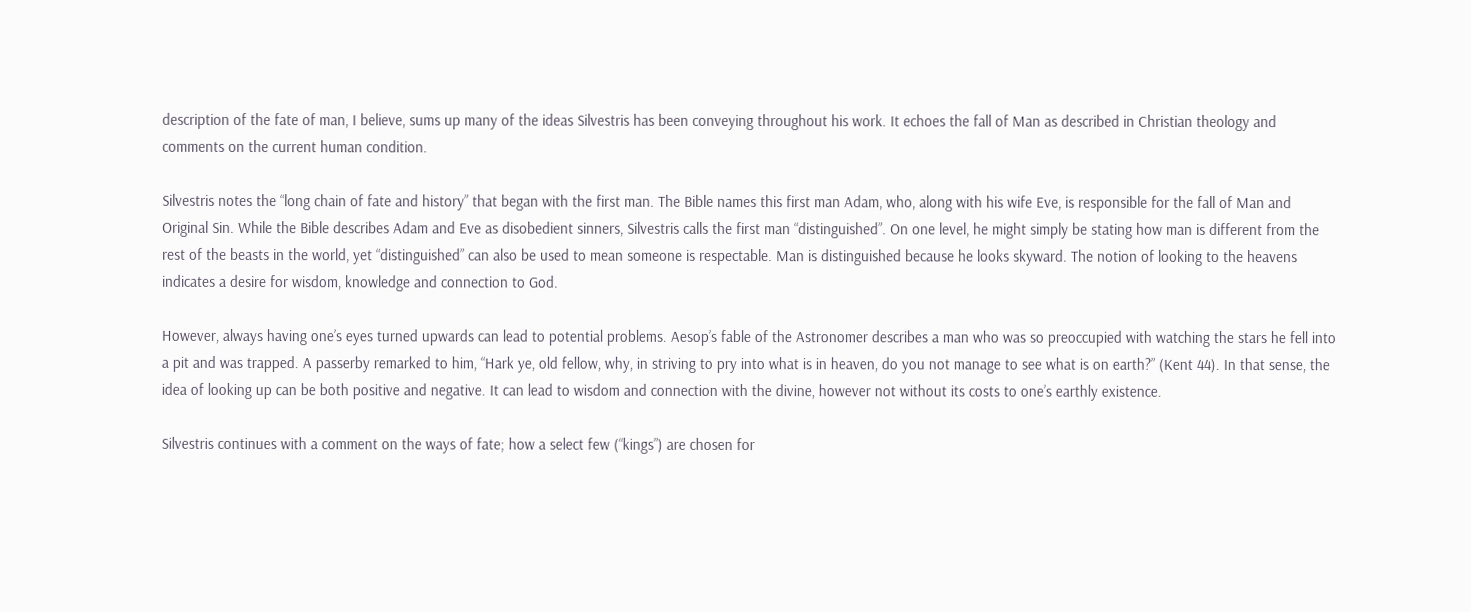description of the fate of man, I believe, sums up many of the ideas Silvestris has been conveying throughout his work. It echoes the fall of Man as described in Christian theology and comments on the current human condition.

Silvestris notes the “long chain of fate and history” that began with the first man. The Bible names this first man Adam, who, along with his wife Eve, is responsible for the fall of Man and Original Sin. While the Bible describes Adam and Eve as disobedient sinners, Silvestris calls the first man “distinguished”. On one level, he might simply be stating how man is different from the rest of the beasts in the world, yet “distinguished” can also be used to mean someone is respectable. Man is distinguished because he looks skyward. The notion of looking to the heavens indicates a desire for wisdom, knowledge and connection to God.

However, always having one’s eyes turned upwards can lead to potential problems. Aesop’s fable of the Astronomer describes a man who was so preoccupied with watching the stars he fell into a pit and was trapped. A passerby remarked to him, “Hark ye, old fellow, why, in striving to pry into what is in heaven, do you not manage to see what is on earth?” (Kent 44). In that sense, the idea of looking up can be both positive and negative. It can lead to wisdom and connection with the divine, however not without its costs to one’s earthly existence.

Silvestris continues with a comment on the ways of fate; how a select few (“kings”) are chosen for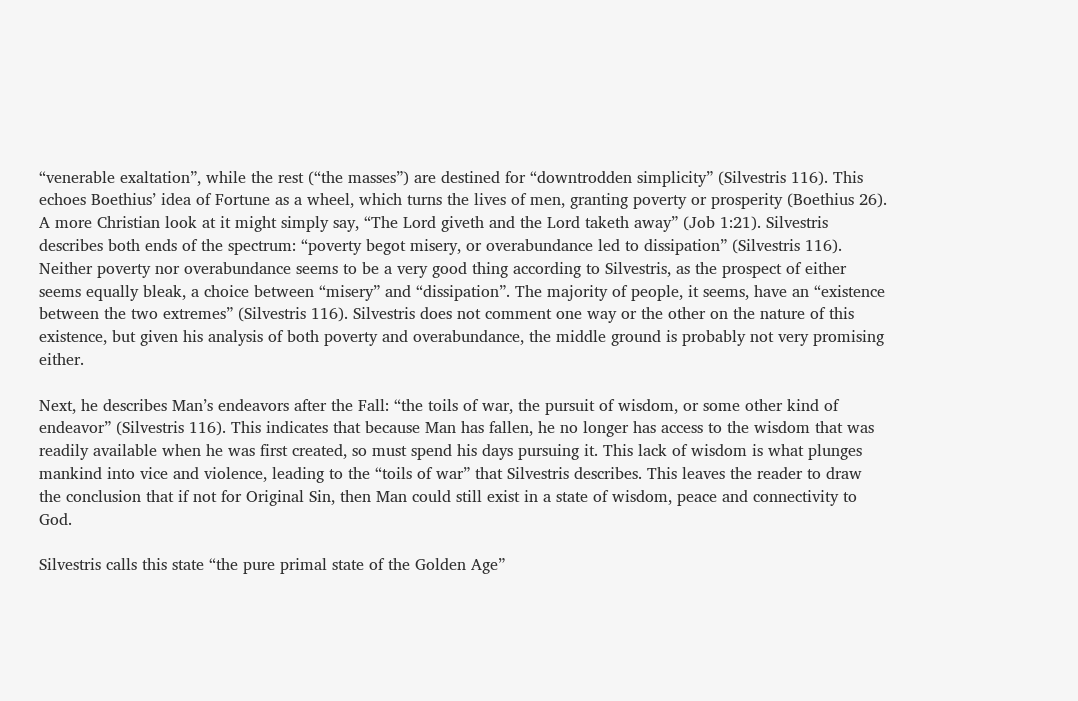“venerable exaltation”, while the rest (“the masses”) are destined for “downtrodden simplicity” (Silvestris 116). This echoes Boethius’ idea of Fortune as a wheel, which turns the lives of men, granting poverty or prosperity (Boethius 26). A more Christian look at it might simply say, “The Lord giveth and the Lord taketh away” (Job 1:21). Silvestris describes both ends of the spectrum: “poverty begot misery, or overabundance led to dissipation” (Silvestris 116). Neither poverty nor overabundance seems to be a very good thing according to Silvestris, as the prospect of either seems equally bleak, a choice between “misery” and “dissipation”. The majority of people, it seems, have an “existence between the two extremes” (Silvestris 116). Silvestris does not comment one way or the other on the nature of this existence, but given his analysis of both poverty and overabundance, the middle ground is probably not very promising either.

Next, he describes Man’s endeavors after the Fall: “the toils of war, the pursuit of wisdom, or some other kind of endeavor” (Silvestris 116). This indicates that because Man has fallen, he no longer has access to the wisdom that was readily available when he was first created, so must spend his days pursuing it. This lack of wisdom is what plunges mankind into vice and violence, leading to the “toils of war” that Silvestris describes. This leaves the reader to draw the conclusion that if not for Original Sin, then Man could still exist in a state of wisdom, peace and connectivity to God.

Silvestris calls this state “the pure primal state of the Golden Age”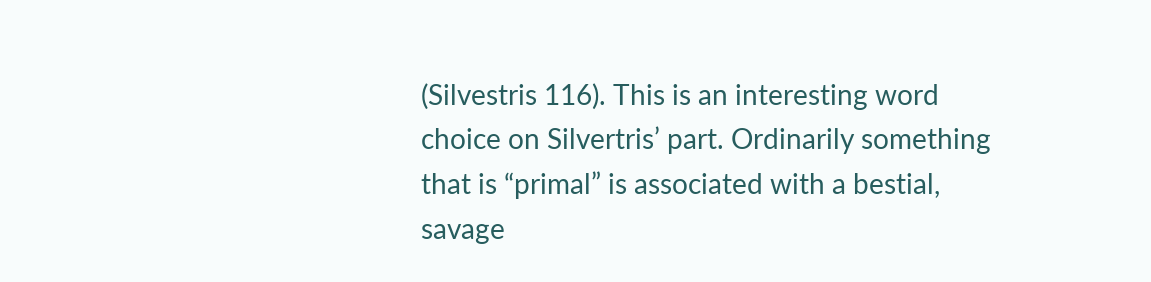(Silvestris 116). This is an interesting word choice on Silvertris’ part. Ordinarily something that is “primal” is associated with a bestial, savage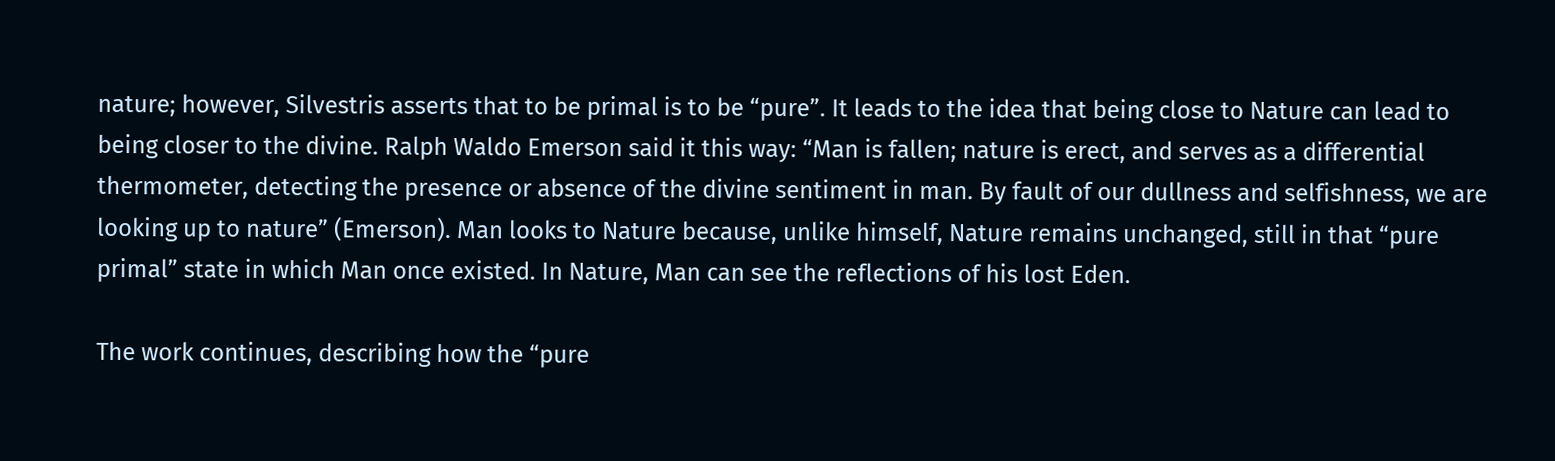nature; however, Silvestris asserts that to be primal is to be “pure”. It leads to the idea that being close to Nature can lead to being closer to the divine. Ralph Waldo Emerson said it this way: “Man is fallen; nature is erect, and serves as a differential thermometer, detecting the presence or absence of the divine sentiment in man. By fault of our dullness and selfishness, we are looking up to nature” (Emerson). Man looks to Nature because, unlike himself, Nature remains unchanged, still in that “pure primal” state in which Man once existed. In Nature, Man can see the reflections of his lost Eden.

The work continues, describing how the “pure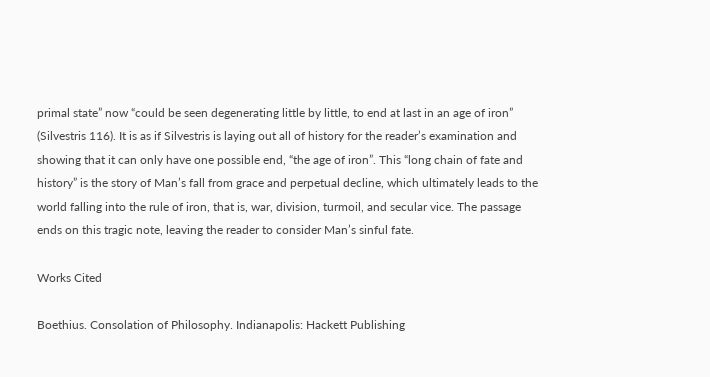primal state” now “could be seen degenerating little by little, to end at last in an age of iron” (Silvestris 116). It is as if Silvestris is laying out all of history for the reader’s examination and showing that it can only have one possible end, “the age of iron”. This “long chain of fate and history” is the story of Man’s fall from grace and perpetual decline, which ultimately leads to the world falling into the rule of iron, that is, war, division, turmoil, and secular vice. The passage ends on this tragic note, leaving the reader to consider Man’s sinful fate.

Works Cited

Boethius. Consolation of Philosophy. Indianapolis: Hackett Publishing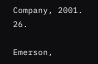Company, 2001. 26.

Emerson,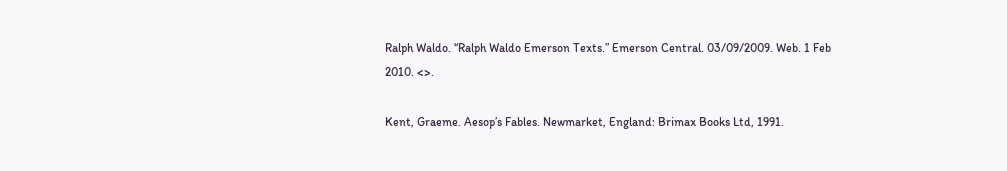Ralph Waldo. “Ralph Waldo Emerson Texts.” Emerson Central. 03/09/2009. Web. 1 Feb 2010. <>.

Kent, Graeme. Aesop’s Fables. Newmarket, England: Brimax Books Ltd, 1991.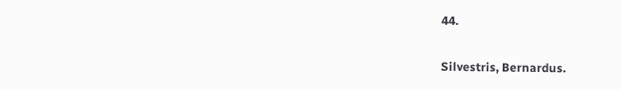44.

Silvestris, Bernardus.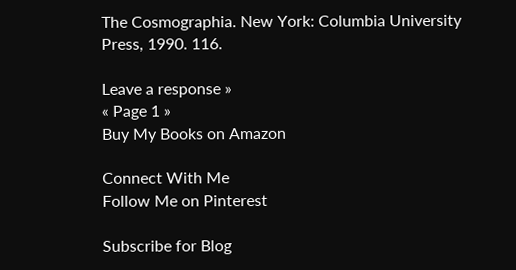The Cosmographia. New York: Columbia University Press, 1990. 116.

Leave a response »
« Page 1 »
Buy My Books on Amazon

Connect With Me
Follow Me on Pinterest

Subscribe for Blog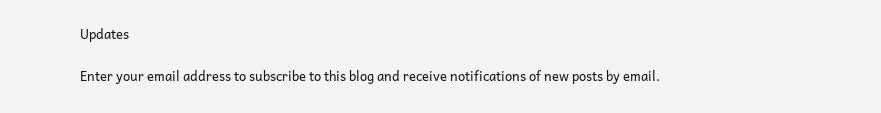Updates

Enter your email address to subscribe to this blog and receive notifications of new posts by email.